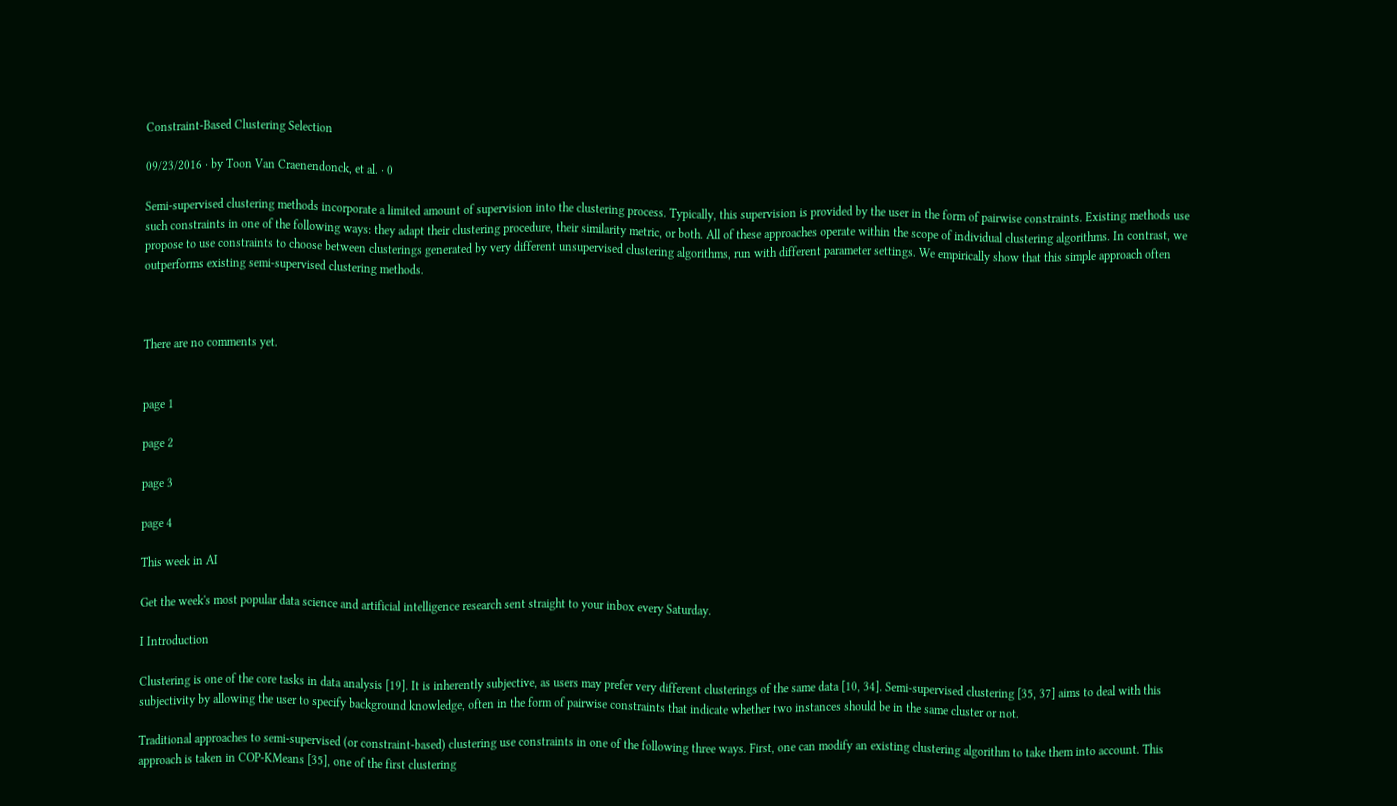Constraint-Based Clustering Selection

09/23/2016 ∙ by Toon Van Craenendonck, et al. ∙ 0

Semi-supervised clustering methods incorporate a limited amount of supervision into the clustering process. Typically, this supervision is provided by the user in the form of pairwise constraints. Existing methods use such constraints in one of the following ways: they adapt their clustering procedure, their similarity metric, or both. All of these approaches operate within the scope of individual clustering algorithms. In contrast, we propose to use constraints to choose between clusterings generated by very different unsupervised clustering algorithms, run with different parameter settings. We empirically show that this simple approach often outperforms existing semi-supervised clustering methods.



There are no comments yet.


page 1

page 2

page 3

page 4

This week in AI

Get the week's most popular data science and artificial intelligence research sent straight to your inbox every Saturday.

I Introduction

Clustering is one of the core tasks in data analysis [19]. It is inherently subjective, as users may prefer very different clusterings of the same data [10, 34]. Semi-supervised clustering [35, 37] aims to deal with this subjectivity by allowing the user to specify background knowledge, often in the form of pairwise constraints that indicate whether two instances should be in the same cluster or not.

Traditional approaches to semi-supervised (or constraint-based) clustering use constraints in one of the following three ways. First, one can modify an existing clustering algorithm to take them into account. This approach is taken in COP-KMeans [35], one of the first clustering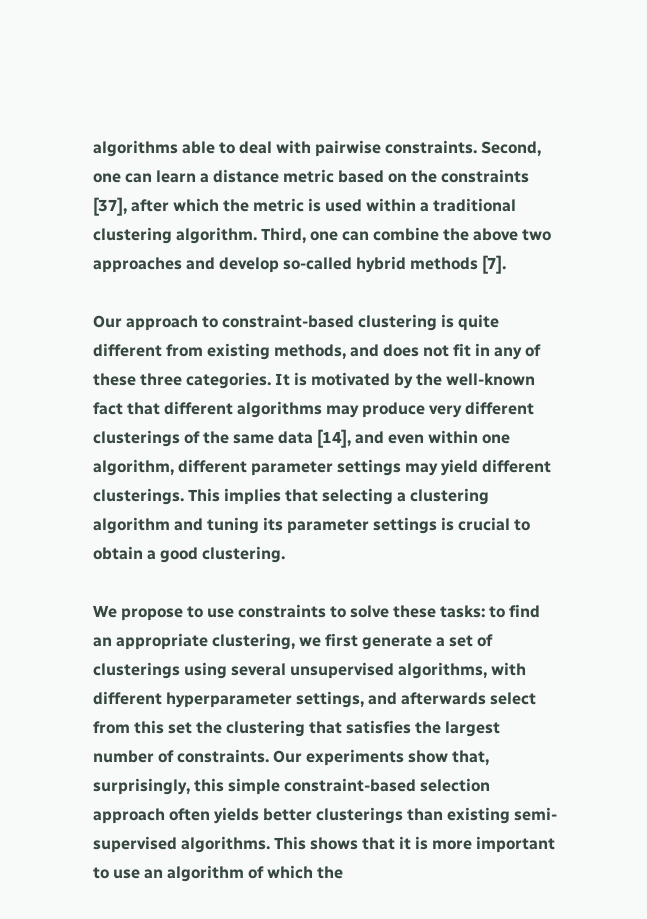algorithms able to deal with pairwise constraints. Second, one can learn a distance metric based on the constraints [37], after which the metric is used within a traditional clustering algorithm. Third, one can combine the above two approaches and develop so-called hybrid methods [7].

Our approach to constraint-based clustering is quite different from existing methods, and does not fit in any of these three categories. It is motivated by the well-known fact that different algorithms may produce very different clusterings of the same data [14], and even within one algorithm, different parameter settings may yield different clusterings. This implies that selecting a clustering algorithm and tuning its parameter settings is crucial to obtain a good clustering.

We propose to use constraints to solve these tasks: to find an appropriate clustering, we first generate a set of clusterings using several unsupervised algorithms, with different hyperparameter settings, and afterwards select from this set the clustering that satisfies the largest number of constraints. Our experiments show that, surprisingly, this simple constraint-based selection approach often yields better clusterings than existing semi-supervised algorithms. This shows that it is more important to use an algorithm of which the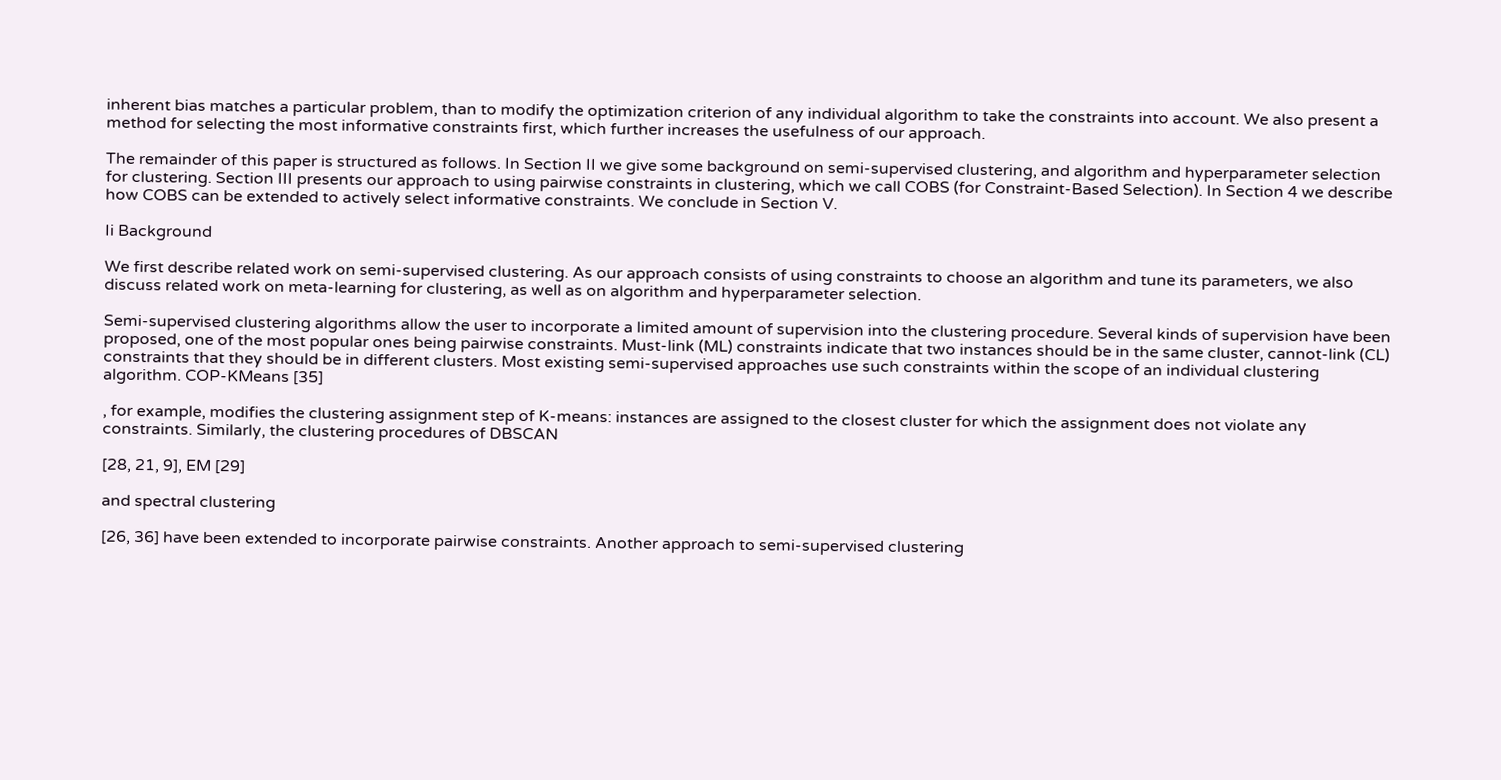inherent bias matches a particular problem, than to modify the optimization criterion of any individual algorithm to take the constraints into account. We also present a method for selecting the most informative constraints first, which further increases the usefulness of our approach.

The remainder of this paper is structured as follows. In Section II we give some background on semi-supervised clustering, and algorithm and hyperparameter selection for clustering. Section III presents our approach to using pairwise constraints in clustering, which we call COBS (for Constraint-Based Selection). In Section 4 we describe how COBS can be extended to actively select informative constraints. We conclude in Section V.

Ii Background

We first describe related work on semi-supervised clustering. As our approach consists of using constraints to choose an algorithm and tune its parameters, we also discuss related work on meta-learning for clustering, as well as on algorithm and hyperparameter selection.

Semi-supervised clustering algorithms allow the user to incorporate a limited amount of supervision into the clustering procedure. Several kinds of supervision have been proposed, one of the most popular ones being pairwise constraints. Must-link (ML) constraints indicate that two instances should be in the same cluster, cannot-link (CL) constraints that they should be in different clusters. Most existing semi-supervised approaches use such constraints within the scope of an individual clustering algorithm. COP-KMeans [35]

, for example, modifies the clustering assignment step of K-means: instances are assigned to the closest cluster for which the assignment does not violate any constraints. Similarly, the clustering procedures of DBSCAN

[28, 21, 9], EM [29]

and spectral clustering

[26, 36] have been extended to incorporate pairwise constraints. Another approach to semi-supervised clustering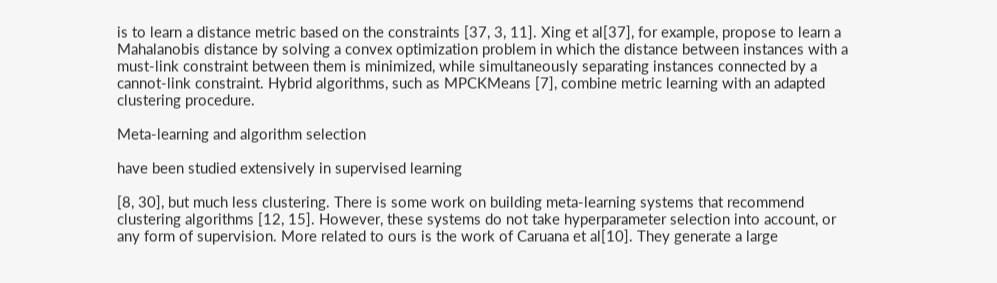is to learn a distance metric based on the constraints [37, 3, 11]. Xing et al[37], for example, propose to learn a Mahalanobis distance by solving a convex optimization problem in which the distance between instances with a must-link constraint between them is minimized, while simultaneously separating instances connected by a cannot-link constraint. Hybrid algorithms, such as MPCKMeans [7], combine metric learning with an adapted clustering procedure.

Meta-learning and algorithm selection

have been studied extensively in supervised learning

[8, 30], but much less clustering. There is some work on building meta-learning systems that recommend clustering algorithms [12, 15]. However, these systems do not take hyperparameter selection into account, or any form of supervision. More related to ours is the work of Caruana et al[10]. They generate a large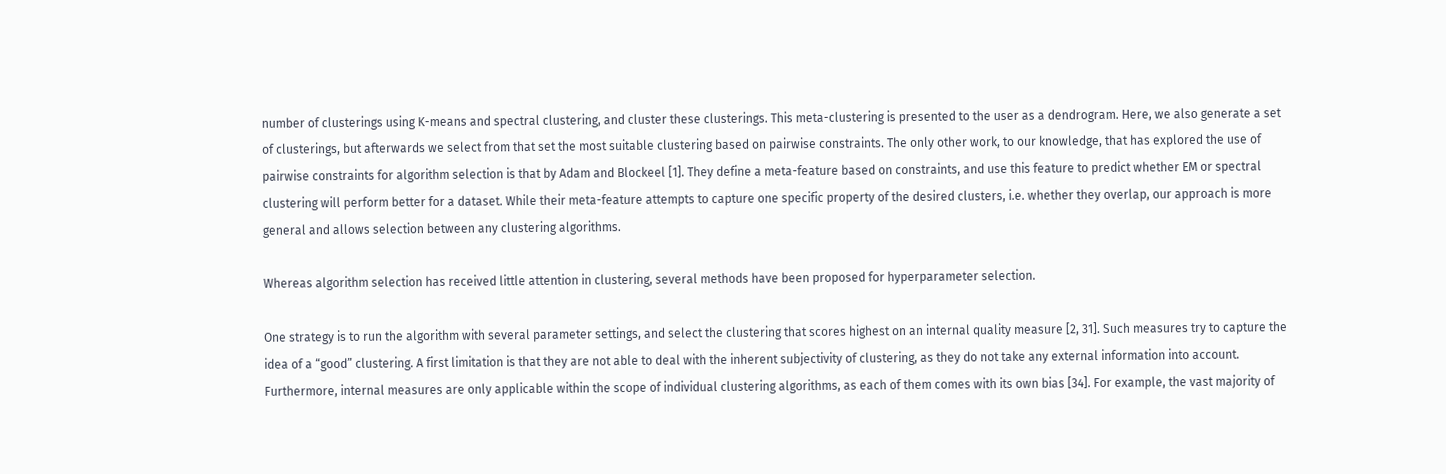number of clusterings using K-means and spectral clustering, and cluster these clusterings. This meta-clustering is presented to the user as a dendrogram. Here, we also generate a set of clusterings, but afterwards we select from that set the most suitable clustering based on pairwise constraints. The only other work, to our knowledge, that has explored the use of pairwise constraints for algorithm selection is that by Adam and Blockeel [1]. They define a meta-feature based on constraints, and use this feature to predict whether EM or spectral clustering will perform better for a dataset. While their meta-feature attempts to capture one specific property of the desired clusters, i.e. whether they overlap, our approach is more general and allows selection between any clustering algorithms.

Whereas algorithm selection has received little attention in clustering, several methods have been proposed for hyperparameter selection.

One strategy is to run the algorithm with several parameter settings, and select the clustering that scores highest on an internal quality measure [2, 31]. Such measures try to capture the idea of a “good” clustering. A first limitation is that they are not able to deal with the inherent subjectivity of clustering, as they do not take any external information into account. Furthermore, internal measures are only applicable within the scope of individual clustering algorithms, as each of them comes with its own bias [34]. For example, the vast majority of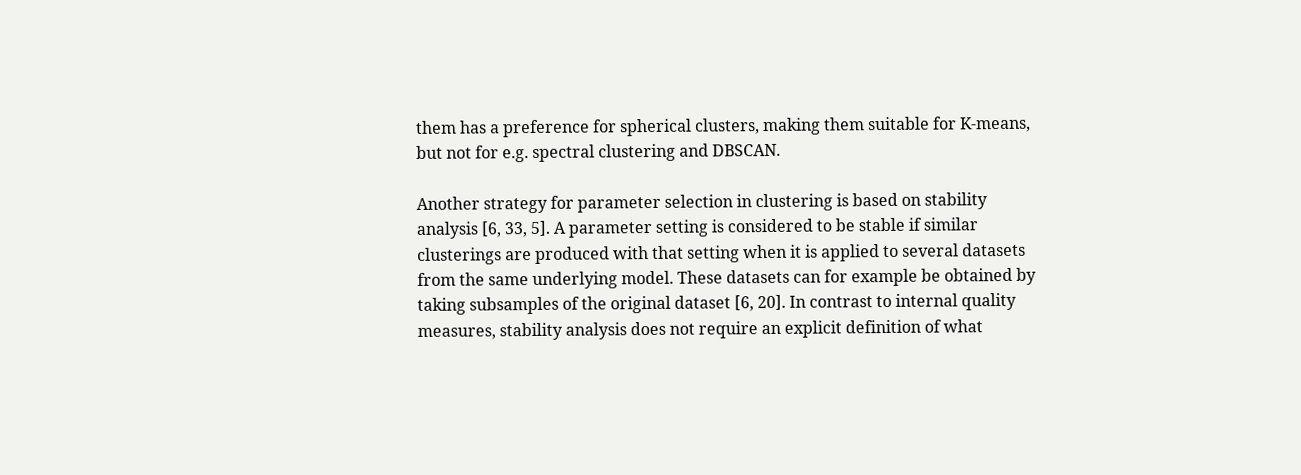them has a preference for spherical clusters, making them suitable for K-means, but not for e.g. spectral clustering and DBSCAN.

Another strategy for parameter selection in clustering is based on stability analysis [6, 33, 5]. A parameter setting is considered to be stable if similar clusterings are produced with that setting when it is applied to several datasets from the same underlying model. These datasets can for example be obtained by taking subsamples of the original dataset [6, 20]. In contrast to internal quality measures, stability analysis does not require an explicit definition of what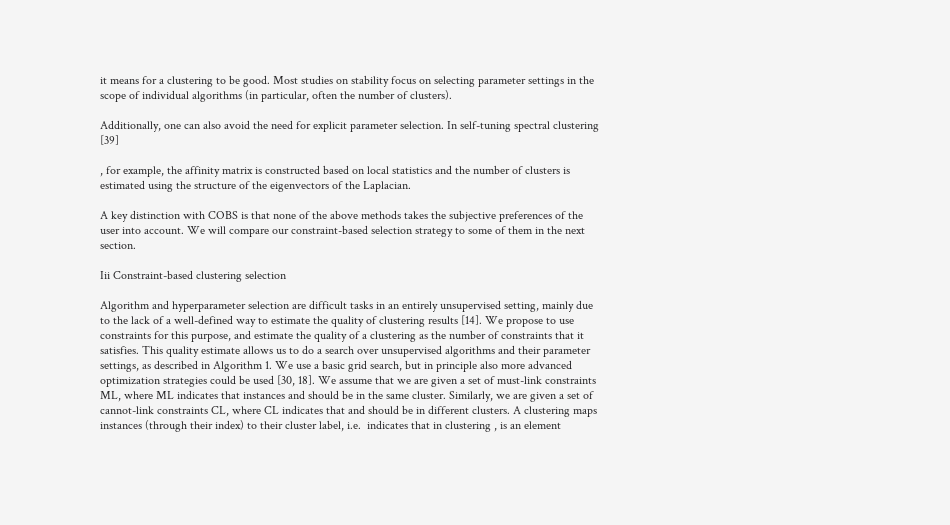it means for a clustering to be good. Most studies on stability focus on selecting parameter settings in the scope of individual algorithms (in particular, often the number of clusters).

Additionally, one can also avoid the need for explicit parameter selection. In self-tuning spectral clustering [39]

, for example, the affinity matrix is constructed based on local statistics and the number of clusters is estimated using the structure of the eigenvectors of the Laplacian.

A key distinction with COBS is that none of the above methods takes the subjective preferences of the user into account. We will compare our constraint-based selection strategy to some of them in the next section.

Iii Constraint-based clustering selection

Algorithm and hyperparameter selection are difficult tasks in an entirely unsupervised setting, mainly due to the lack of a well-defined way to estimate the quality of clustering results [14]. We propose to use constraints for this purpose, and estimate the quality of a clustering as the number of constraints that it satisfies. This quality estimate allows us to do a search over unsupervised algorithms and their parameter settings, as described in Algorithm 1. We use a basic grid search, but in principle also more advanced optimization strategies could be used [30, 18]. We assume that we are given a set of must-link constraints ML, where ML indicates that instances and should be in the same cluster. Similarly, we are given a set of cannot-link constraints CL, where CL indicates that and should be in different clusters. A clustering maps instances (through their index) to their cluster label, i.e.  indicates that in clustering , is an element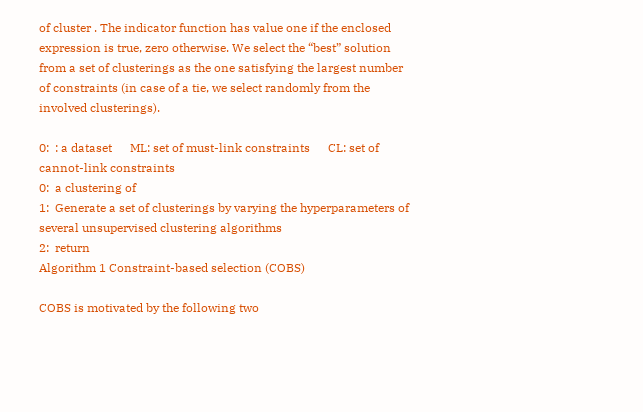of cluster . The indicator function has value one if the enclosed expression is true, zero otherwise. We select the “best” solution from a set of clusterings as the one satisfying the largest number of constraints (in case of a tie, we select randomly from the involved clusterings).

0:  : a dataset      ML: set of must-link constraints      CL: set of cannot-link constraints
0:  a clustering of
1:  Generate a set of clusterings by varying the hyperparameters of several unsupervised clustering algorithms
2:  return
Algorithm 1 Constraint-based selection (COBS)

COBS is motivated by the following two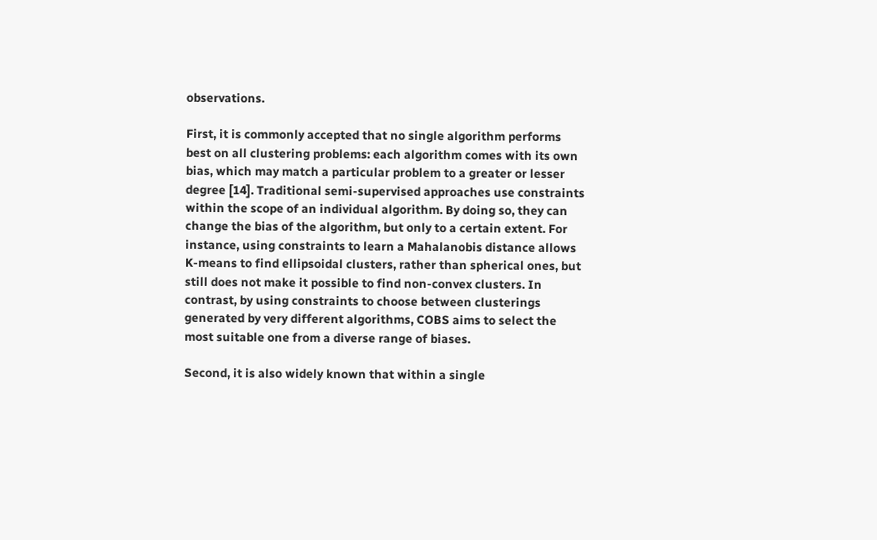observations.

First, it is commonly accepted that no single algorithm performs best on all clustering problems: each algorithm comes with its own bias, which may match a particular problem to a greater or lesser degree [14]. Traditional semi-supervised approaches use constraints within the scope of an individual algorithm. By doing so, they can change the bias of the algorithm, but only to a certain extent. For instance, using constraints to learn a Mahalanobis distance allows K-means to find ellipsoidal clusters, rather than spherical ones, but still does not make it possible to find non-convex clusters. In contrast, by using constraints to choose between clusterings generated by very different algorithms, COBS aims to select the most suitable one from a diverse range of biases.

Second, it is also widely known that within a single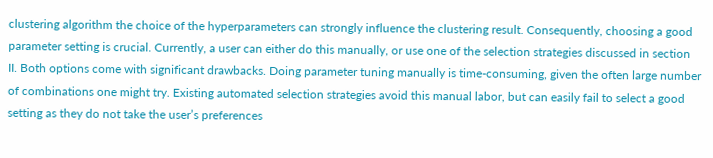clustering algorithm the choice of the hyperparameters can strongly influence the clustering result. Consequently, choosing a good parameter setting is crucial. Currently, a user can either do this manually, or use one of the selection strategies discussed in section II. Both options come with significant drawbacks. Doing parameter tuning manually is time-consuming, given the often large number of combinations one might try. Existing automated selection strategies avoid this manual labor, but can easily fail to select a good setting as they do not take the user’s preferences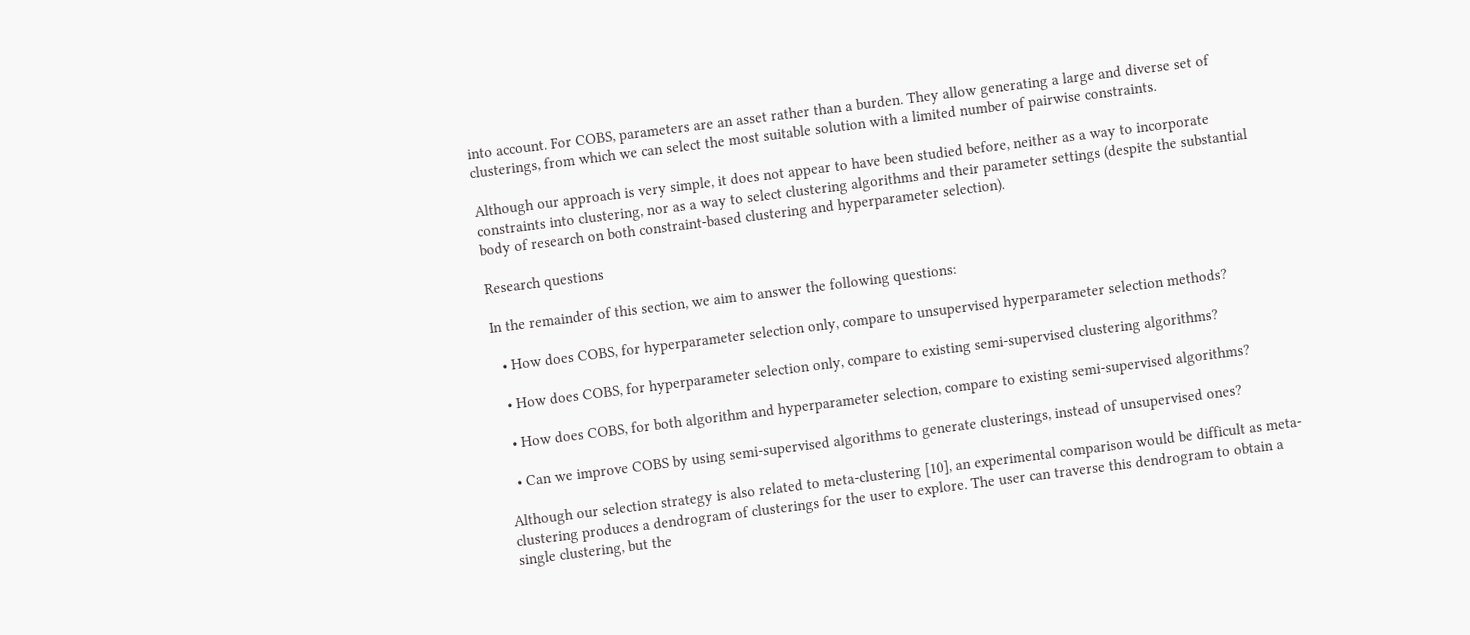into account. For COBS, parameters are an asset rather than a burden. They allow generating a large and diverse set of clusterings, from which we can select the most suitable solution with a limited number of pairwise constraints.

Although our approach is very simple, it does not appear to have been studied before, neither as a way to incorporate constraints into clustering, nor as a way to select clustering algorithms and their parameter settings (despite the substantial body of research on both constraint-based clustering and hyperparameter selection).

Research questions

In the remainder of this section, we aim to answer the following questions:

  • How does COBS, for hyperparameter selection only, compare to unsupervised hyperparameter selection methods?

  • How does COBS, for hyperparameter selection only, compare to existing semi-supervised clustering algorithms?

  • How does COBS, for both algorithm and hyperparameter selection, compare to existing semi-supervised algorithms?

  • Can we improve COBS by using semi-supervised algorithms to generate clusterings, instead of unsupervised ones?

Although our selection strategy is also related to meta-clustering [10], an experimental comparison would be difficult as meta-clustering produces a dendrogram of clusterings for the user to explore. The user can traverse this dendrogram to obtain a single clustering, but the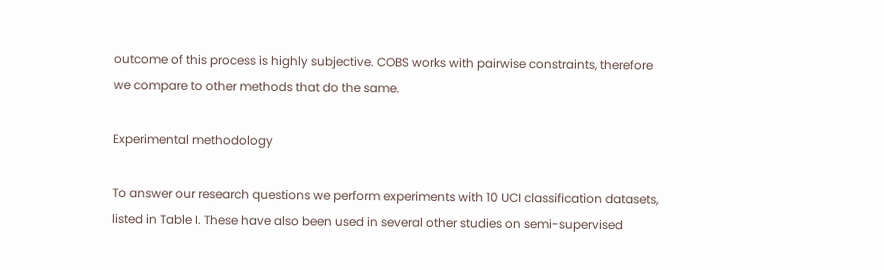outcome of this process is highly subjective. COBS works with pairwise constraints, therefore we compare to other methods that do the same.

Experimental methodology

To answer our research questions we perform experiments with 10 UCI classification datasets, listed in Table I. These have also been used in several other studies on semi-supervised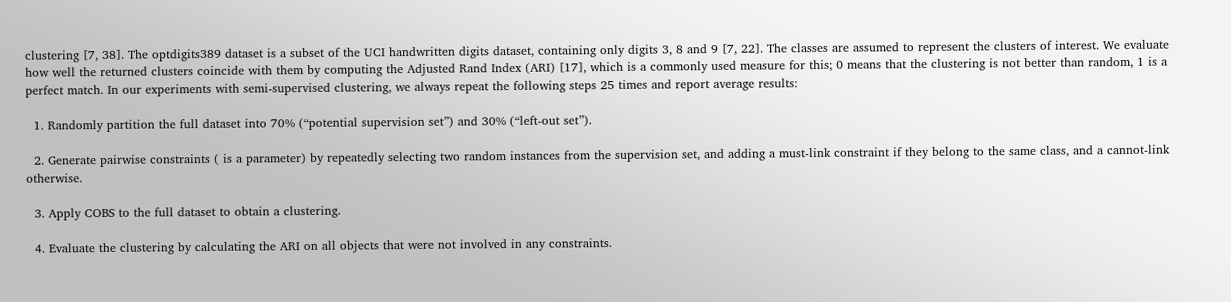clustering [7, 38]. The optdigits389 dataset is a subset of the UCI handwritten digits dataset, containing only digits 3, 8 and 9 [7, 22]. The classes are assumed to represent the clusters of interest. We evaluate how well the returned clusters coincide with them by computing the Adjusted Rand Index (ARI) [17], which is a commonly used measure for this; 0 means that the clustering is not better than random, 1 is a perfect match. In our experiments with semi-supervised clustering, we always repeat the following steps 25 times and report average results:

  1. Randomly partition the full dataset into 70% (“potential supervision set”) and 30% (“left-out set”).

  2. Generate pairwise constraints ( is a parameter) by repeatedly selecting two random instances from the supervision set, and adding a must-link constraint if they belong to the same class, and a cannot-link otherwise.

  3. Apply COBS to the full dataset to obtain a clustering.

  4. Evaluate the clustering by calculating the ARI on all objects that were not involved in any constraints.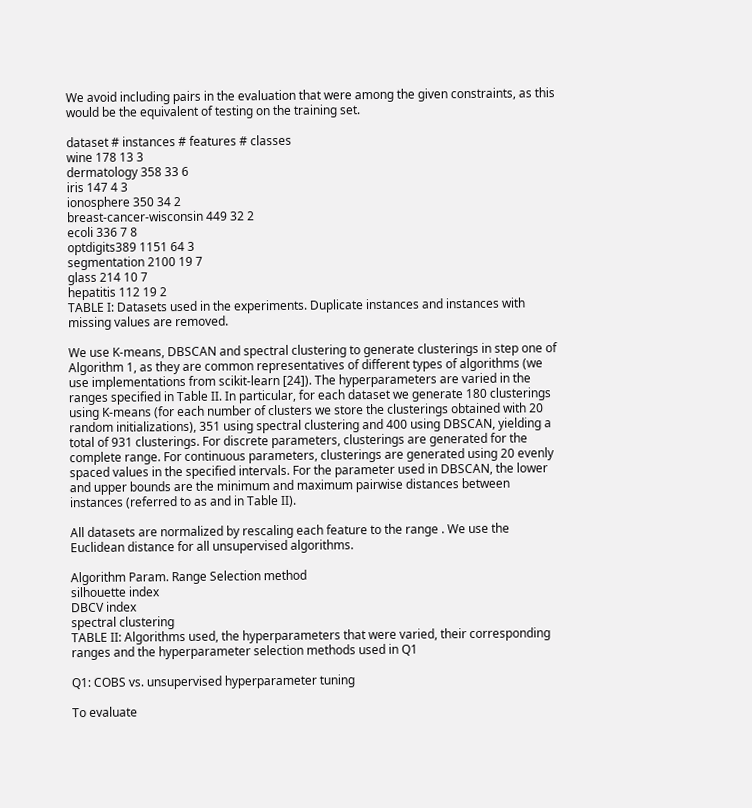We avoid including pairs in the evaluation that were among the given constraints, as this would be the equivalent of testing on the training set.

dataset # instances # features # classes
wine 178 13 3
dermatology 358 33 6
iris 147 4 3
ionosphere 350 34 2
breast-cancer-wisconsin 449 32 2
ecoli 336 7 8
optdigits389 1151 64 3
segmentation 2100 19 7
glass 214 10 7
hepatitis 112 19 2
TABLE I: Datasets used in the experiments. Duplicate instances and instances with missing values are removed.

We use K-means, DBSCAN and spectral clustering to generate clusterings in step one of Algorithm 1, as they are common representatives of different types of algorithms (we use implementations from scikit-learn [24]). The hyperparameters are varied in the ranges specified in Table II. In particular, for each dataset we generate 180 clusterings using K-means (for each number of clusters we store the clusterings obtained with 20 random initializations), 351 using spectral clustering and 400 using DBSCAN, yielding a total of 931 clusterings. For discrete parameters, clusterings are generated for the complete range. For continuous parameters, clusterings are generated using 20 evenly spaced values in the specified intervals. For the parameter used in DBSCAN, the lower and upper bounds are the minimum and maximum pairwise distances between instances (referred to as and in Table II).

All datasets are normalized by rescaling each feature to the range . We use the Euclidean distance for all unsupervised algorithms.

Algorithm Param. Range Selection method
silhouette index
DBCV index
spectral clustering
TABLE II: Algorithms used, the hyperparameters that were varied, their corresponding ranges and the hyperparameter selection methods used in Q1

Q1: COBS vs. unsupervised hyperparameter tuning

To evaluate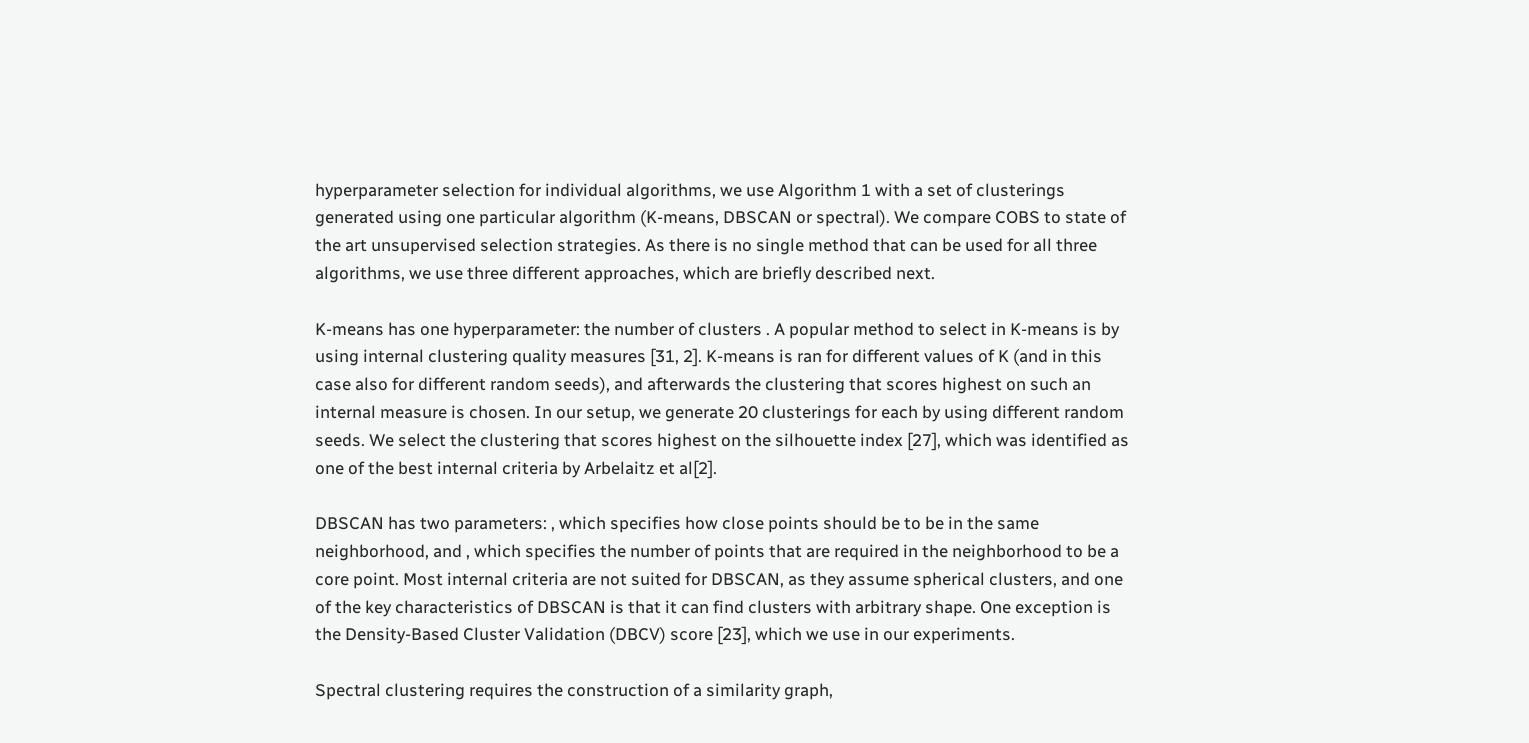hyperparameter selection for individual algorithms, we use Algorithm 1 with a set of clusterings generated using one particular algorithm (K-means, DBSCAN or spectral). We compare COBS to state of the art unsupervised selection strategies. As there is no single method that can be used for all three algorithms, we use three different approaches, which are briefly described next.

K-means has one hyperparameter: the number of clusters . A popular method to select in K-means is by using internal clustering quality measures [31, 2]. K-means is ran for different values of K (and in this case also for different random seeds), and afterwards the clustering that scores highest on such an internal measure is chosen. In our setup, we generate 20 clusterings for each by using different random seeds. We select the clustering that scores highest on the silhouette index [27], which was identified as one of the best internal criteria by Arbelaitz et al[2].

DBSCAN has two parameters: , which specifies how close points should be to be in the same neighborhood, and , which specifies the number of points that are required in the neighborhood to be a core point. Most internal criteria are not suited for DBSCAN, as they assume spherical clusters, and one of the key characteristics of DBSCAN is that it can find clusters with arbitrary shape. One exception is the Density-Based Cluster Validation (DBCV) score [23], which we use in our experiments.

Spectral clustering requires the construction of a similarity graph,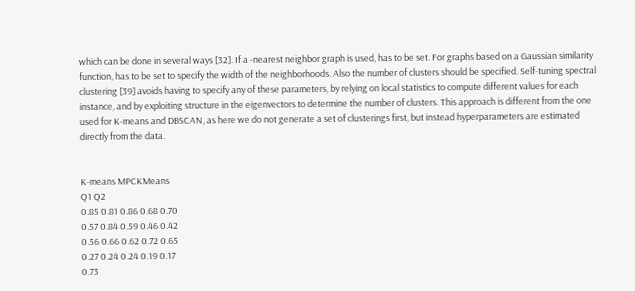which can be done in several ways [32]. If a -nearest neighbor graph is used, has to be set. For graphs based on a Gaussian similarity function, has to be set to specify the width of the neighborhoods. Also the number of clusters should be specified. Self-tuning spectral clustering [39] avoids having to specify any of these parameters, by relying on local statistics to compute different values for each instance, and by exploiting structure in the eigenvectors to determine the number of clusters. This approach is different from the one used for K-means and DBSCAN, as here we do not generate a set of clusterings first, but instead hyperparameters are estimated directly from the data.


K-means MPCKMeans
Q1 Q2
0.85 0.81 0.86 0.68 0.70
0.57 0.84 0.59 0.46 0.42
0.56 0.66 0.62 0.72 0.65
0.27 0.24 0.24 0.19 0.17
0.73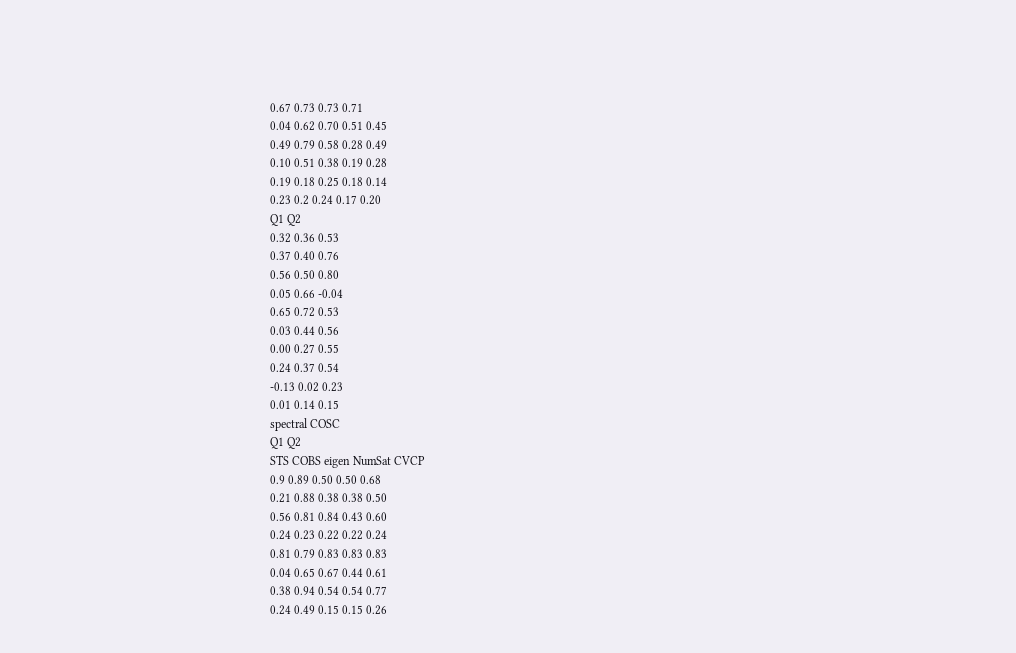0.67 0.73 0.73 0.71
0.04 0.62 0.70 0.51 0.45
0.49 0.79 0.58 0.28 0.49
0.10 0.51 0.38 0.19 0.28
0.19 0.18 0.25 0.18 0.14
0.23 0.2 0.24 0.17 0.20
Q1 Q2
0.32 0.36 0.53
0.37 0.40 0.76
0.56 0.50 0.80
0.05 0.66 -0.04
0.65 0.72 0.53
0.03 0.44 0.56
0.00 0.27 0.55
0.24 0.37 0.54
-0.13 0.02 0.23
0.01 0.14 0.15
spectral COSC
Q1 Q2
STS COBS eigen NumSat CVCP
0.9 0.89 0.50 0.50 0.68
0.21 0.88 0.38 0.38 0.50
0.56 0.81 0.84 0.43 0.60
0.24 0.23 0.22 0.22 0.24
0.81 0.79 0.83 0.83 0.83
0.04 0.65 0.67 0.44 0.61
0.38 0.94 0.54 0.54 0.77
0.24 0.49 0.15 0.15 0.26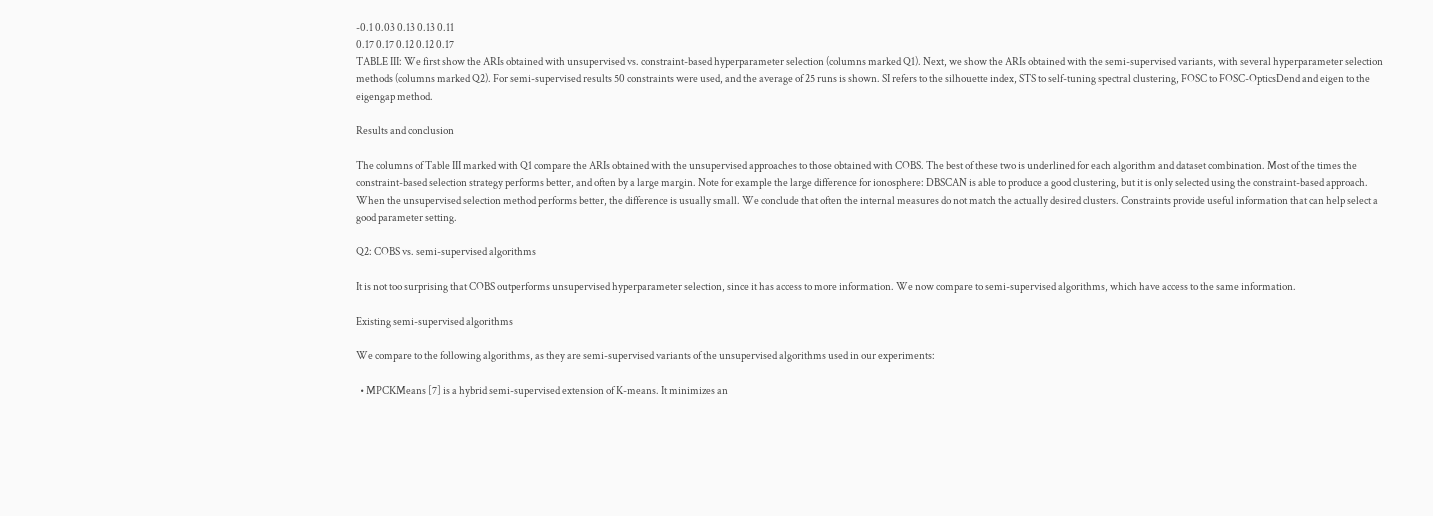-0.1 0.03 0.13 0.13 0.11
0.17 0.17 0.12 0.12 0.17
TABLE III: We first show the ARIs obtained with unsupervised vs. constraint-based hyperparameter selection (columns marked Q1). Next, we show the ARIs obtained with the semi-supervised variants, with several hyperparameter selection methods (columns marked Q2). For semi-supervised results 50 constraints were used, and the average of 25 runs is shown. SI refers to the silhouette index, STS to self-tuning spectral clustering, FOSC to FOSC-OpticsDend and eigen to the eigengap method.

Results and conclusion

The columns of Table III marked with Q1 compare the ARIs obtained with the unsupervised approaches to those obtained with COBS. The best of these two is underlined for each algorithm and dataset combination. Most of the times the constraint-based selection strategy performs better, and often by a large margin. Note for example the large difference for ionosphere: DBSCAN is able to produce a good clustering, but it is only selected using the constraint-based approach. When the unsupervised selection method performs better, the difference is usually small. We conclude that often the internal measures do not match the actually desired clusters. Constraints provide useful information that can help select a good parameter setting.

Q2: COBS vs. semi-supervised algorithms

It is not too surprising that COBS outperforms unsupervised hyperparameter selection, since it has access to more information. We now compare to semi-supervised algorithms, which have access to the same information.

Existing semi-supervised algorithms

We compare to the following algorithms, as they are semi-supervised variants of the unsupervised algorithms used in our experiments:

  • MPCKMeans [7] is a hybrid semi-supervised extension of K-means. It minimizes an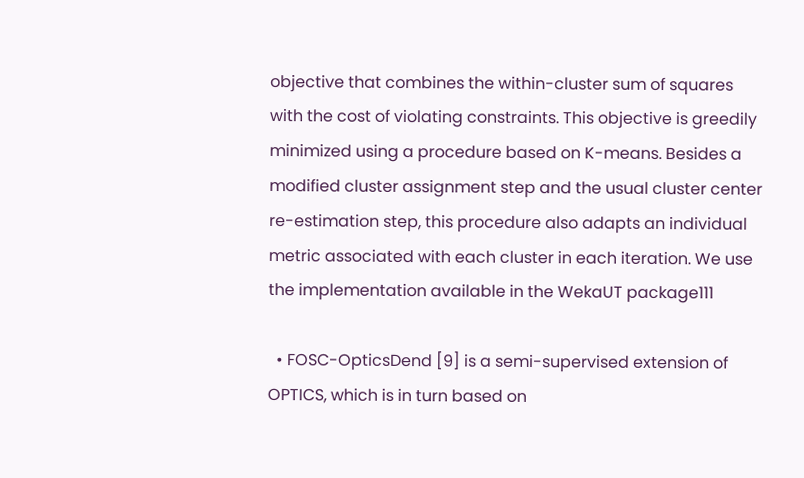objective that combines the within-cluster sum of squares with the cost of violating constraints. This objective is greedily minimized using a procedure based on K-means. Besides a modified cluster assignment step and the usual cluster center re-estimation step, this procedure also adapts an individual metric associated with each cluster in each iteration. We use the implementation available in the WekaUT package111

  • FOSC-OpticsDend [9] is a semi-supervised extension of OPTICS, which is in turn based on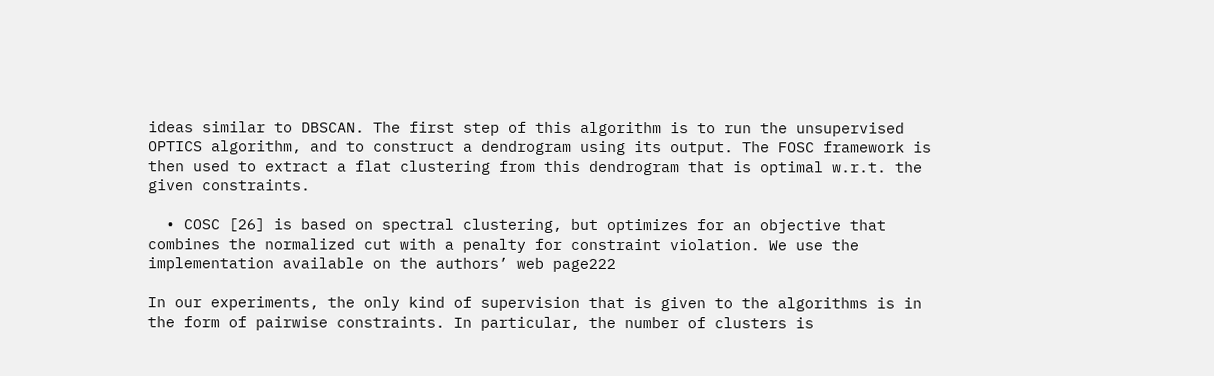ideas similar to DBSCAN. The first step of this algorithm is to run the unsupervised OPTICS algorithm, and to construct a dendrogram using its output. The FOSC framework is then used to extract a flat clustering from this dendrogram that is optimal w.r.t. the given constraints.

  • COSC [26] is based on spectral clustering, but optimizes for an objective that combines the normalized cut with a penalty for constraint violation. We use the implementation available on the authors’ web page222

In our experiments, the only kind of supervision that is given to the algorithms is in the form of pairwise constraints. In particular, the number of clusters is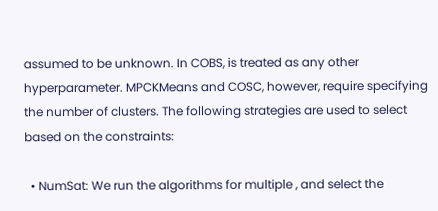assumed to be unknown. In COBS, is treated as any other hyperparameter. MPCKMeans and COSC, however, require specifying the number of clusters. The following strategies are used to select based on the constraints:

  • NumSat: We run the algorithms for multiple , and select the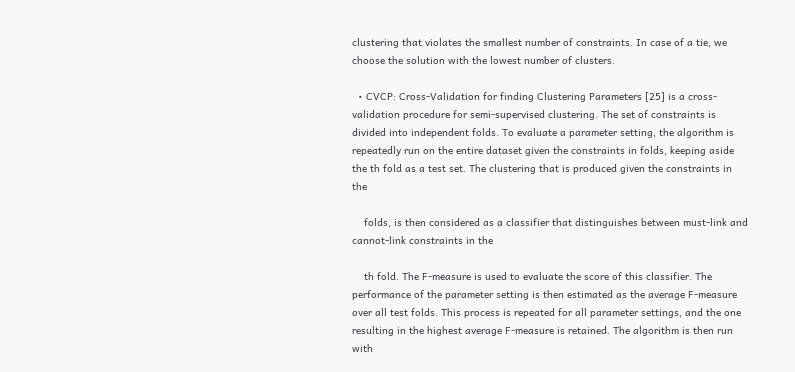clustering that violates the smallest number of constraints. In case of a tie, we choose the solution with the lowest number of clusters.

  • CVCP: Cross-Validation for finding Clustering Parameters [25] is a cross-validation procedure for semi-supervised clustering. The set of constraints is divided into independent folds. To evaluate a parameter setting, the algorithm is repeatedly run on the entire dataset given the constraints in folds, keeping aside the th fold as a test set. The clustering that is produced given the constraints in the

    folds, is then considered as a classifier that distinguishes between must-link and cannot-link constraints in the

    th fold. The F-measure is used to evaluate the score of this classifier. The performance of the parameter setting is then estimated as the average F-measure over all test folds. This process is repeated for all parameter settings, and the one resulting in the highest average F-measure is retained. The algorithm is then run with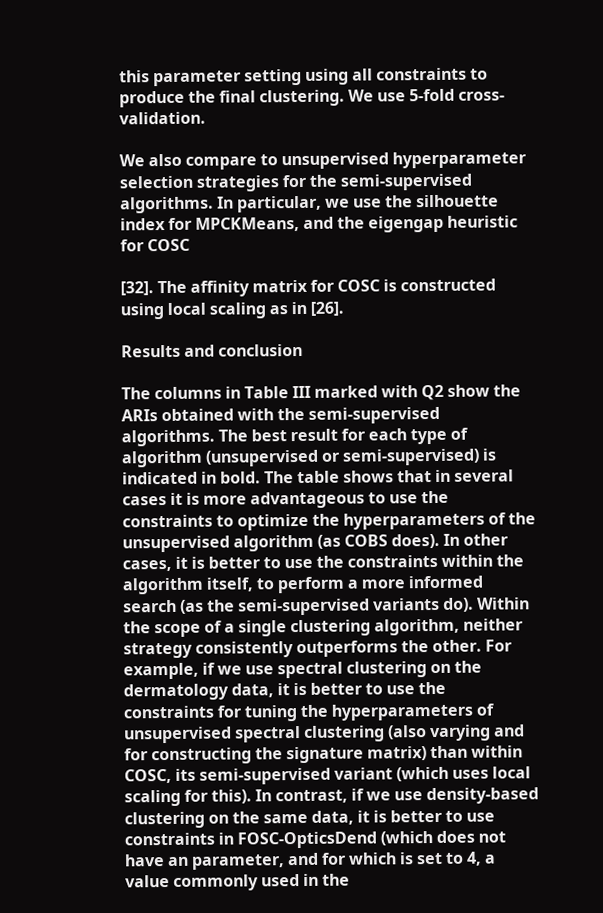this parameter setting using all constraints to produce the final clustering. We use 5-fold cross-validation.

We also compare to unsupervised hyperparameter selection strategies for the semi-supervised algorithms. In particular, we use the silhouette index for MPCKMeans, and the eigengap heuristic for COSC

[32]. The affinity matrix for COSC is constructed using local scaling as in [26].

Results and conclusion

The columns in Table III marked with Q2 show the ARIs obtained with the semi-supervised algorithms. The best result for each type of algorithm (unsupervised or semi-supervised) is indicated in bold. The table shows that in several cases it is more advantageous to use the constraints to optimize the hyperparameters of the unsupervised algorithm (as COBS does). In other cases, it is better to use the constraints within the algorithm itself, to perform a more informed search (as the semi-supervised variants do). Within the scope of a single clustering algorithm, neither strategy consistently outperforms the other. For example, if we use spectral clustering on the dermatology data, it is better to use the constraints for tuning the hyperparameters of unsupervised spectral clustering (also varying and for constructing the signature matrix) than within COSC, its semi-supervised variant (which uses local scaling for this). In contrast, if we use density-based clustering on the same data, it is better to use constraints in FOSC-OpticsDend (which does not have an parameter, and for which is set to 4, a value commonly used in the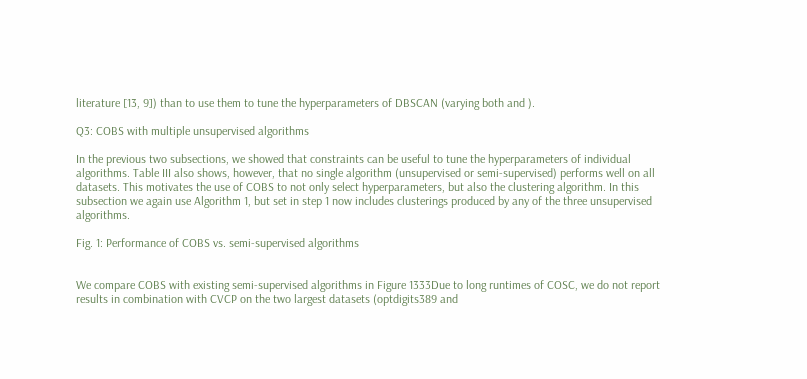literature [13, 9]) than to use them to tune the hyperparameters of DBSCAN (varying both and ).

Q3: COBS with multiple unsupervised algorithms

In the previous two subsections, we showed that constraints can be useful to tune the hyperparameters of individual algorithms. Table III also shows, however, that no single algorithm (unsupervised or semi-supervised) performs well on all datasets. This motivates the use of COBS to not only select hyperparameters, but also the clustering algorithm. In this subsection we again use Algorithm 1, but set in step 1 now includes clusterings produced by any of the three unsupervised algorithms.

Fig. 1: Performance of COBS vs. semi-supervised algorithms


We compare COBS with existing semi-supervised algorithms in Figure 1333Due to long runtimes of COSC, we do not report results in combination with CVCP on the two largest datasets (optdigits389 and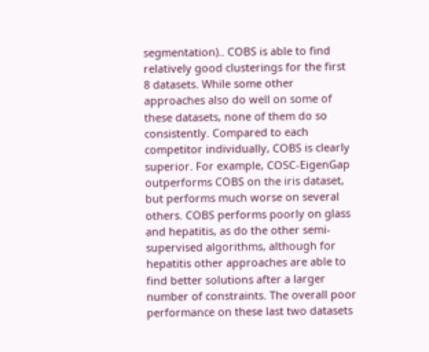segmentation).. COBS is able to find relatively good clusterings for the first 8 datasets. While some other approaches also do well on some of these datasets, none of them do so consistently. Compared to each competitor individually, COBS is clearly superior. For example, COSC-EigenGap outperforms COBS on the iris dataset, but performs much worse on several others. COBS performs poorly on glass and hepatitis, as do the other semi-supervised algorithms, although for hepatitis other approaches are able to find better solutions after a larger number of constraints. The overall poor performance on these last two datasets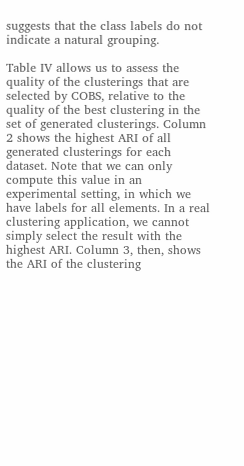suggests that the class labels do not indicate a natural grouping.

Table IV allows us to assess the quality of the clusterings that are selected by COBS, relative to the quality of the best clustering in the set of generated clusterings. Column 2 shows the highest ARI of all generated clusterings for each dataset. Note that we can only compute this value in an experimental setting, in which we have labels for all elements. In a real clustering application, we cannot simply select the result with the highest ARI. Column 3, then, shows the ARI of the clustering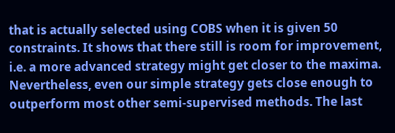that is actually selected using COBS when it is given 50 constraints. It shows that there still is room for improvement, i.e. a more advanced strategy might get closer to the maxima. Nevertheless, even our simple strategy gets close enough to outperform most other semi-supervised methods. The last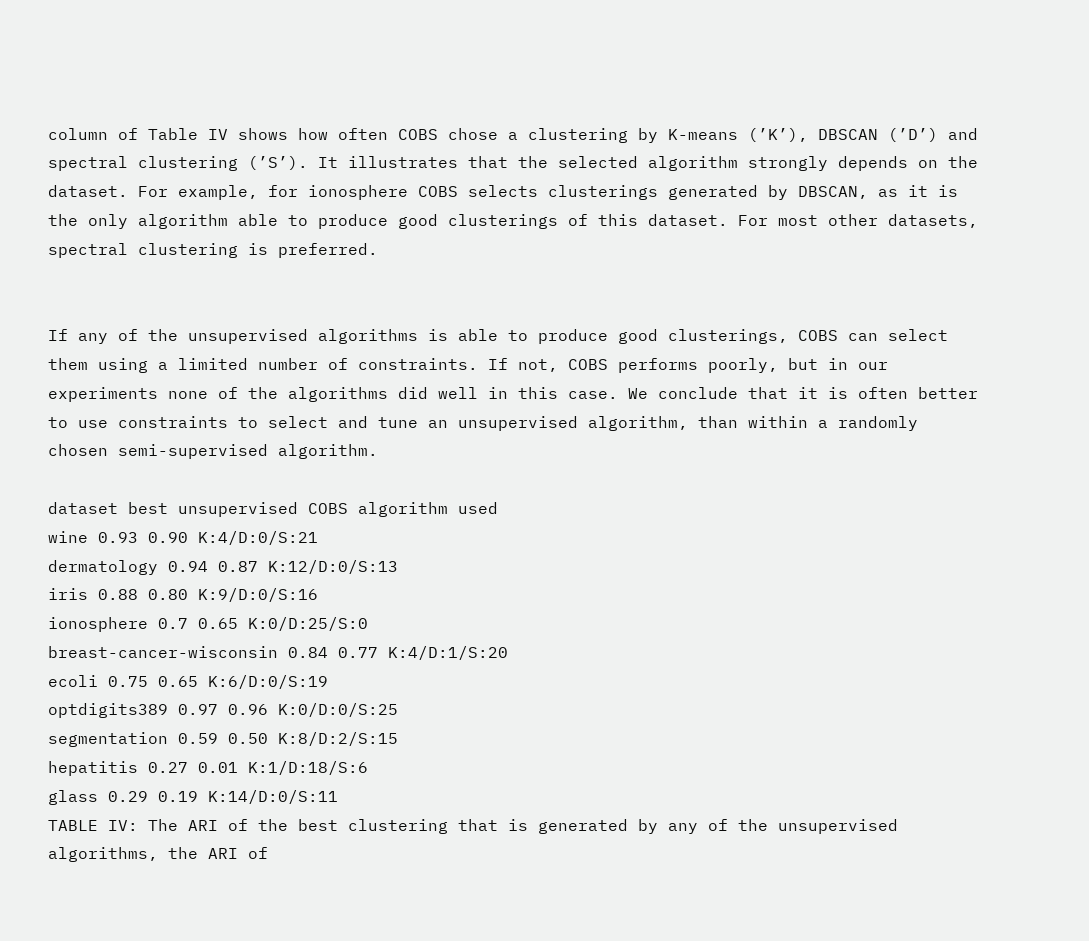column of Table IV shows how often COBS chose a clustering by K-means (’K’), DBSCAN (’D’) and spectral clustering (’S’). It illustrates that the selected algorithm strongly depends on the dataset. For example, for ionosphere COBS selects clusterings generated by DBSCAN, as it is the only algorithm able to produce good clusterings of this dataset. For most other datasets, spectral clustering is preferred.


If any of the unsupervised algorithms is able to produce good clusterings, COBS can select them using a limited number of constraints. If not, COBS performs poorly, but in our experiments none of the algorithms did well in this case. We conclude that it is often better to use constraints to select and tune an unsupervised algorithm, than within a randomly chosen semi-supervised algorithm.

dataset best unsupervised COBS algorithm used
wine 0.93 0.90 K:4/D:0/S:21
dermatology 0.94 0.87 K:12/D:0/S:13
iris 0.88 0.80 K:9/D:0/S:16
ionosphere 0.7 0.65 K:0/D:25/S:0
breast-cancer-wisconsin 0.84 0.77 K:4/D:1/S:20
ecoli 0.75 0.65 K:6/D:0/S:19
optdigits389 0.97 0.96 K:0/D:0/S:25
segmentation 0.59 0.50 K:8/D:2/S:15
hepatitis 0.27 0.01 K:1/D:18/S:6
glass 0.29 0.19 K:14/D:0/S:11
TABLE IV: The ARI of the best clustering that is generated by any of the unsupervised algorithms, the ARI of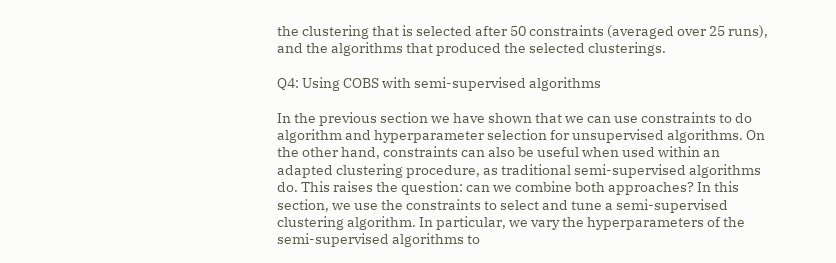the clustering that is selected after 50 constraints (averaged over 25 runs), and the algorithms that produced the selected clusterings.

Q4: Using COBS with semi-supervised algorithms

In the previous section we have shown that we can use constraints to do algorithm and hyperparameter selection for unsupervised algorithms. On the other hand, constraints can also be useful when used within an adapted clustering procedure, as traditional semi-supervised algorithms do. This raises the question: can we combine both approaches? In this section, we use the constraints to select and tune a semi-supervised clustering algorithm. In particular, we vary the hyperparameters of the semi-supervised algorithms to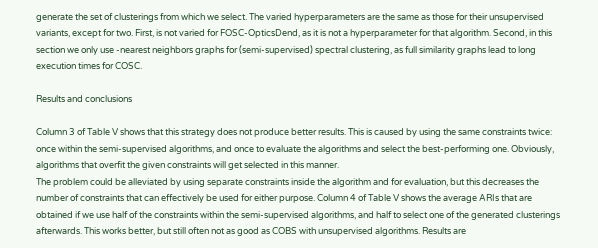generate the set of clusterings from which we select. The varied hyperparameters are the same as those for their unsupervised variants, except for two. First, is not varied for FOSC-OpticsDend, as it is not a hyperparameter for that algorithm. Second, in this section we only use -nearest neighbors graphs for (semi-supervised) spectral clustering, as full similarity graphs lead to long execution times for COSC.

Results and conclusions

Column 3 of Table V shows that this strategy does not produce better results. This is caused by using the same constraints twice: once within the semi-supervised algorithms, and once to evaluate the algorithms and select the best-performing one. Obviously, algorithms that overfit the given constraints will get selected in this manner.
The problem could be alleviated by using separate constraints inside the algorithm and for evaluation, but this decreases the number of constraints that can effectively be used for either purpose. Column 4 of Table V shows the average ARIs that are obtained if we use half of the constraints within the semi-supervised algorithms, and half to select one of the generated clusterings afterwards. This works better, but still often not as good as COBS with unsupervised algorithms. Results are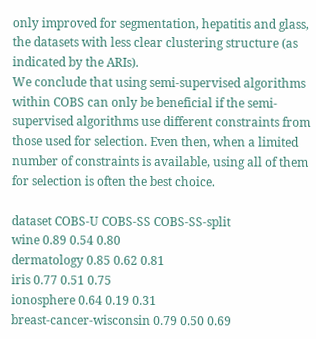only improved for segmentation, hepatitis and glass, the datasets with less clear clustering structure (as indicated by the ARIs).
We conclude that using semi-supervised algorithms within COBS can only be beneficial if the semi-supervised algorithms use different constraints from those used for selection. Even then, when a limited number of constraints is available, using all of them for selection is often the best choice.

dataset COBS-U COBS-SS COBS-SS-split
wine 0.89 0.54 0.80
dermatology 0.85 0.62 0.81
iris 0.77 0.51 0.75
ionosphere 0.64 0.19 0.31
breast-cancer-wisconsin 0.79 0.50 0.69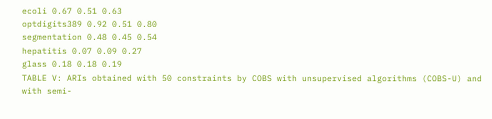ecoli 0.67 0.51 0.63
optdigits389 0.92 0.51 0.80
segmentation 0.48 0.45 0.54
hepatitis 0.07 0.09 0.27
glass 0.18 0.18 0.19
TABLE V: ARIs obtained with 50 constraints by COBS with unsupervised algorithms (COBS-U) and with semi-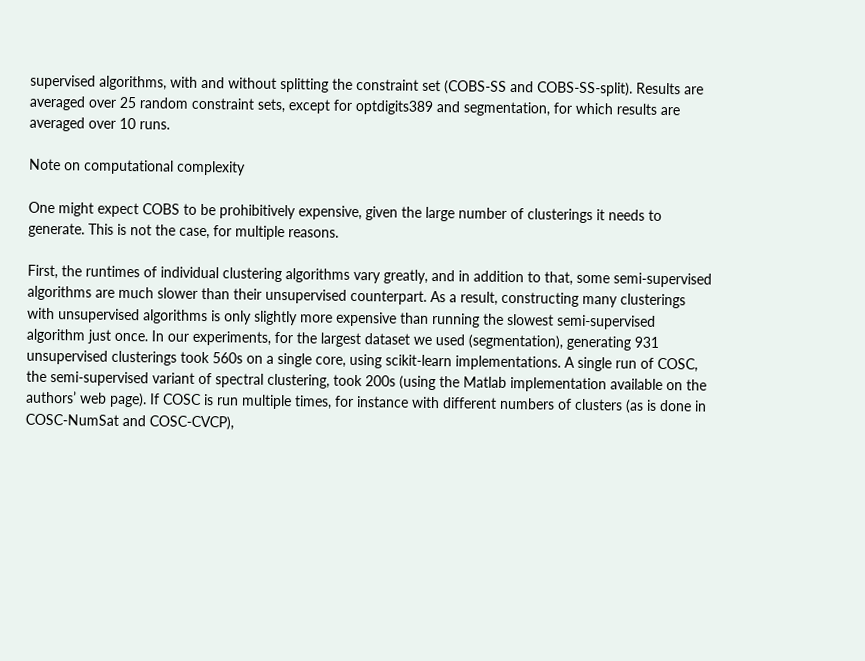supervised algorithms, with and without splitting the constraint set (COBS-SS and COBS-SS-split). Results are averaged over 25 random constraint sets, except for optdigits389 and segmentation, for which results are averaged over 10 runs.

Note on computational complexity

One might expect COBS to be prohibitively expensive, given the large number of clusterings it needs to generate. This is not the case, for multiple reasons.

First, the runtimes of individual clustering algorithms vary greatly, and in addition to that, some semi-supervised algorithms are much slower than their unsupervised counterpart. As a result, constructing many clusterings with unsupervised algorithms is only slightly more expensive than running the slowest semi-supervised algorithm just once. In our experiments, for the largest dataset we used (segmentation), generating 931 unsupervised clusterings took 560s on a single core, using scikit-learn implementations. A single run of COSC, the semi-supervised variant of spectral clustering, took 200s (using the Matlab implementation available on the authors’ web page). If COSC is run multiple times, for instance with different numbers of clusters (as is done in COSC-NumSat and COSC-CVCP),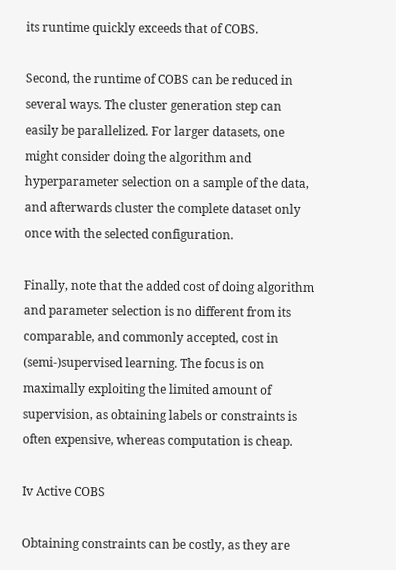its runtime quickly exceeds that of COBS.

Second, the runtime of COBS can be reduced in several ways. The cluster generation step can easily be parallelized. For larger datasets, one might consider doing the algorithm and hyperparameter selection on a sample of the data, and afterwards cluster the complete dataset only once with the selected configuration.

Finally, note that the added cost of doing algorithm and parameter selection is no different from its comparable, and commonly accepted, cost in (semi-)supervised learning. The focus is on maximally exploiting the limited amount of supervision, as obtaining labels or constraints is often expensive, whereas computation is cheap.

Iv Active COBS

Obtaining constraints can be costly, as they are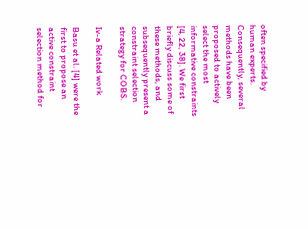often specified by human experts. Consequently, several methods have been proposed to actively select the most informative constraints [4, 22, 38]. We first briefly discuss some of these methods, and subsequently present a constraint selection strategy for COBS.

Iv-a Related work

Basu et al. [4] were the first to propose an active constraint selection method for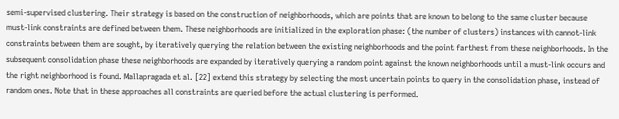semi-supervised clustering. Their strategy is based on the construction of neighborhoods, which are points that are known to belong to the same cluster because must-link constraints are defined between them. These neighborhoods are initialized in the exploration phase: (the number of clusters) instances with cannot-link constraints between them are sought, by iteratively querying the relation between the existing neighborhoods and the point farthest from these neighborhoods. In the subsequent consolidation phase these neighborhoods are expanded by iteratively querying a random point against the known neighborhoods until a must-link occurs and the right neighborhood is found. Mallapragada et al. [22] extend this strategy by selecting the most uncertain points to query in the consolidation phase, instead of random ones. Note that in these approaches all constraints are queried before the actual clustering is performed.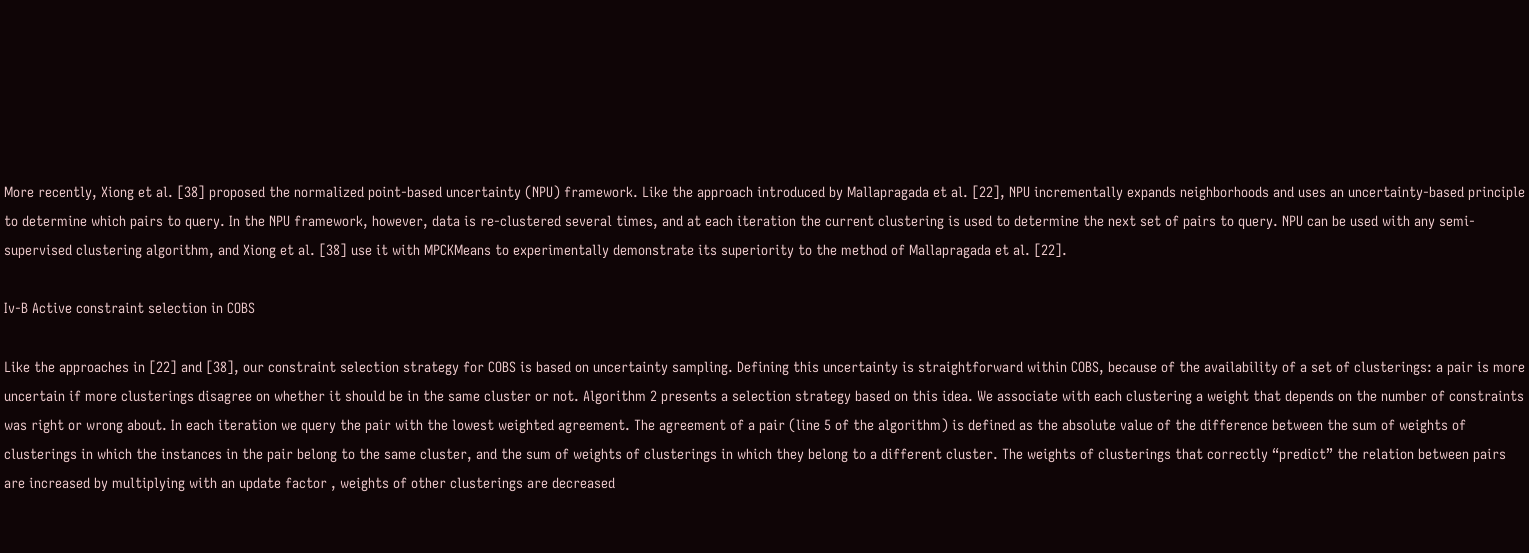More recently, Xiong et al. [38] proposed the normalized point-based uncertainty (NPU) framework. Like the approach introduced by Mallapragada et al. [22], NPU incrementally expands neighborhoods and uses an uncertainty-based principle to determine which pairs to query. In the NPU framework, however, data is re-clustered several times, and at each iteration the current clustering is used to determine the next set of pairs to query. NPU can be used with any semi-supervised clustering algorithm, and Xiong et al. [38] use it with MPCKMeans to experimentally demonstrate its superiority to the method of Mallapragada et al. [22].

Iv-B Active constraint selection in COBS

Like the approaches in [22] and [38], our constraint selection strategy for COBS is based on uncertainty sampling. Defining this uncertainty is straightforward within COBS, because of the availability of a set of clusterings: a pair is more uncertain if more clusterings disagree on whether it should be in the same cluster or not. Algorithm 2 presents a selection strategy based on this idea. We associate with each clustering a weight that depends on the number of constraints was right or wrong about. In each iteration we query the pair with the lowest weighted agreement. The agreement of a pair (line 5 of the algorithm) is defined as the absolute value of the difference between the sum of weights of clusterings in which the instances in the pair belong to the same cluster, and the sum of weights of clusterings in which they belong to a different cluster. The weights of clusterings that correctly “predict” the relation between pairs are increased by multiplying with an update factor , weights of other clusterings are decreased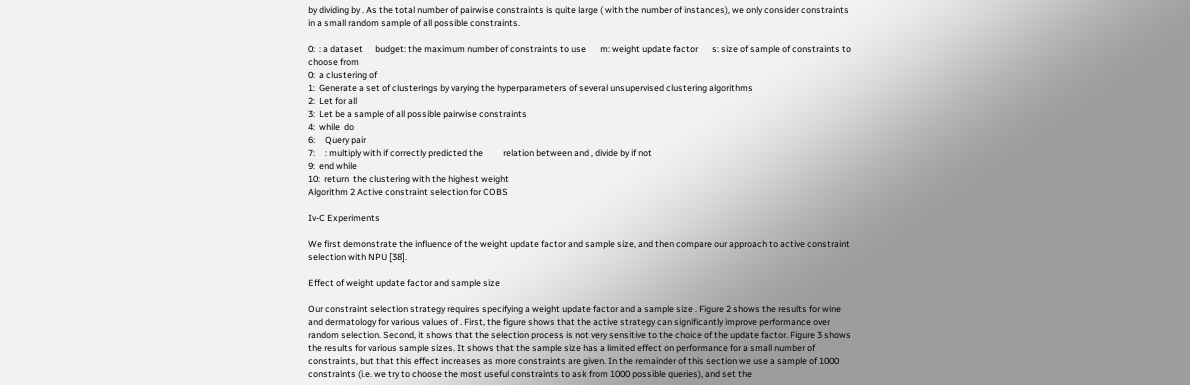by dividing by . As the total number of pairwise constraints is quite large ( with the number of instances), we only consider constraints in a small random sample of all possible constraints.

0:  : a dataset      budget: the maximum number of constraints to use       m: weight update factor       s: size of sample of constraints to choose from
0:  a clustering of
1:  Generate a set of clusterings by varying the hyperparameters of several unsupervised clustering algorithms
2:  Let for all
3:  Let be a sample of all possible pairwise constraints
4:  while  do
6:     Query pair
7:     : multiply with if correctly predicted the          relation between and , divide by if not
9:  end while
10:  return  the clustering with the highest weight
Algorithm 2 Active constraint selection for COBS

Iv-C Experiments

We first demonstrate the influence of the weight update factor and sample size, and then compare our approach to active constraint selection with NPU [38].

Effect of weight update factor and sample size

Our constraint selection strategy requires specifying a weight update factor and a sample size . Figure 2 shows the results for wine and dermatology for various values of . First, the figure shows that the active strategy can significantly improve performance over random selection. Second, it shows that the selection process is not very sensitive to the choice of the update factor. Figure 3 shows the results for various sample sizes. It shows that the sample size has a limited effect on performance for a small number of constraints, but that this effect increases as more constraints are given. In the remainder of this section we use a sample of 1000 constraints (i.e. we try to choose the most useful constraints to ask from 1000 possible queries), and set the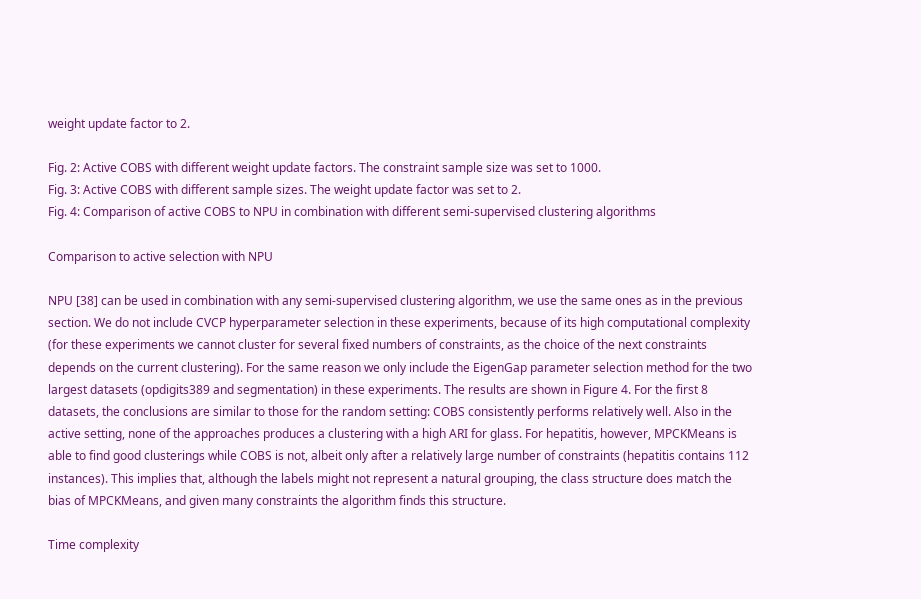weight update factor to 2.

Fig. 2: Active COBS with different weight update factors. The constraint sample size was set to 1000.
Fig. 3: Active COBS with different sample sizes. The weight update factor was set to 2.
Fig. 4: Comparison of active COBS to NPU in combination with different semi-supervised clustering algorithms

Comparison to active selection with NPU

NPU [38] can be used in combination with any semi-supervised clustering algorithm, we use the same ones as in the previous section. We do not include CVCP hyperparameter selection in these experiments, because of its high computational complexity (for these experiments we cannot cluster for several fixed numbers of constraints, as the choice of the next constraints depends on the current clustering). For the same reason we only include the EigenGap parameter selection method for the two largest datasets (opdigits389 and segmentation) in these experiments. The results are shown in Figure 4. For the first 8 datasets, the conclusions are similar to those for the random setting: COBS consistently performs relatively well. Also in the active setting, none of the approaches produces a clustering with a high ARI for glass. For hepatitis, however, MPCKMeans is able to find good clusterings while COBS is not, albeit only after a relatively large number of constraints (hepatitis contains 112 instances). This implies that, although the labels might not represent a natural grouping, the class structure does match the bias of MPCKMeans, and given many constraints the algorithm finds this structure.

Time complexity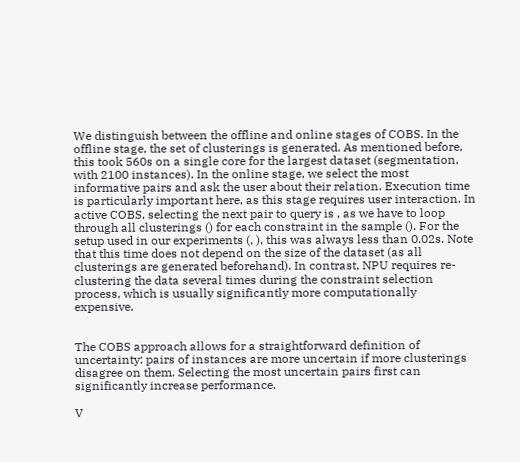We distinguish between the offline and online stages of COBS. In the offline stage, the set of clusterings is generated. As mentioned before, this took 560s on a single core for the largest dataset (segmentation, with 2100 instances). In the online stage, we select the most informative pairs and ask the user about their relation. Execution time is particularly important here, as this stage requires user interaction. In active COBS, selecting the next pair to query is , as we have to loop through all clusterings () for each constraint in the sample (). For the setup used in our experiments (, ), this was always less than 0.02s. Note that this time does not depend on the size of the dataset (as all clusterings are generated beforehand). In contrast, NPU requires re-clustering the data several times during the constraint selection process, which is usually significantly more computationally expensive.


The COBS approach allows for a straightforward definition of uncertainty: pairs of instances are more uncertain if more clusterings disagree on them. Selecting the most uncertain pairs first can significantly increase performance.

V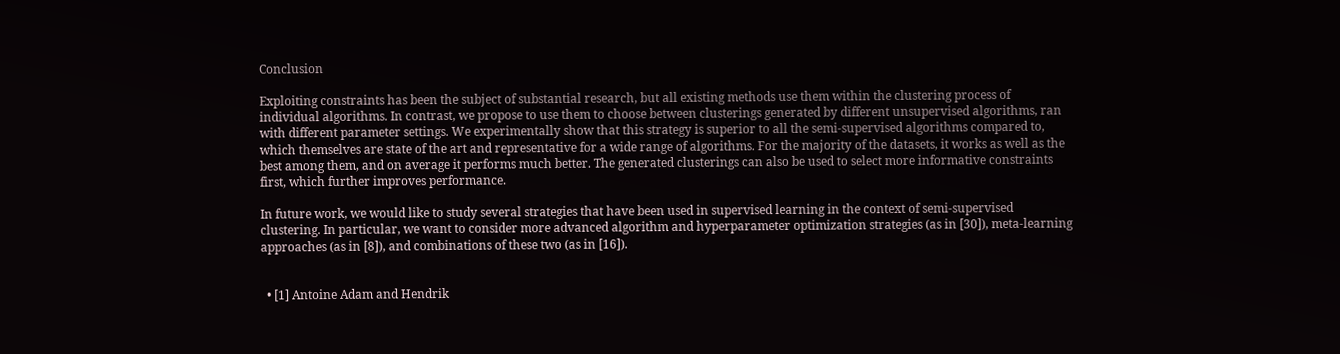Conclusion

Exploiting constraints has been the subject of substantial research, but all existing methods use them within the clustering process of individual algorithms. In contrast, we propose to use them to choose between clusterings generated by different unsupervised algorithms, ran with different parameter settings. We experimentally show that this strategy is superior to all the semi-supervised algorithms compared to, which themselves are state of the art and representative for a wide range of algorithms. For the majority of the datasets, it works as well as the best among them, and on average it performs much better. The generated clusterings can also be used to select more informative constraints first, which further improves performance.

In future work, we would like to study several strategies that have been used in supervised learning in the context of semi-supervised clustering. In particular, we want to consider more advanced algorithm and hyperparameter optimization strategies (as in [30]), meta-learning approaches (as in [8]), and combinations of these two (as in [16]).


  • [1] Antoine Adam and Hendrik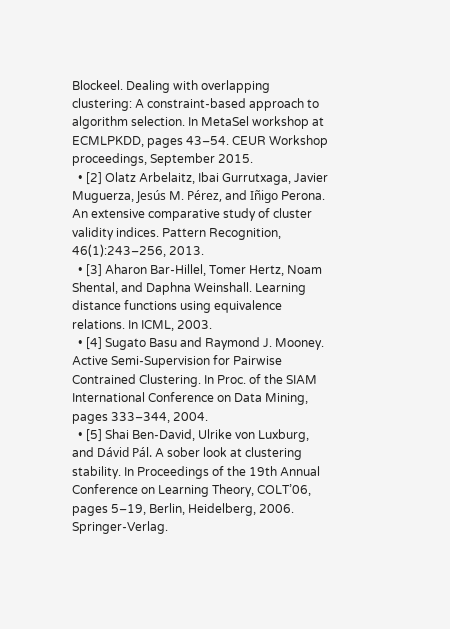Blockeel. Dealing with overlapping clustering: A constraint-based approach to algorithm selection. In MetaSel workshop at ECMLPKDD, pages 43–54. CEUR Workshop proceedings, September 2015.
  • [2] Olatz Arbelaitz, Ibai Gurrutxaga, Javier Muguerza, Jesús M. Pérez, and Iñigo Perona. An extensive comparative study of cluster validity indices. Pattern Recognition, 46(1):243–256, 2013.
  • [3] Aharon Bar-Hillel, Tomer Hertz, Noam Shental, and Daphna Weinshall. Learning distance functions using equivalence relations. In ICML, 2003.
  • [4] Sugato Basu and Raymond J. Mooney. Active Semi-Supervision for Pairwise Contrained Clustering. In Proc. of the SIAM International Conference on Data Mining, pages 333–344, 2004.
  • [5] Shai Ben-David, Ulrike von Luxburg, and Dávid Pál. A sober look at clustering stability. In Proceedings of the 19th Annual Conference on Learning Theory, COLT’06, pages 5–19, Berlin, Heidelberg, 2006. Springer-Verlag.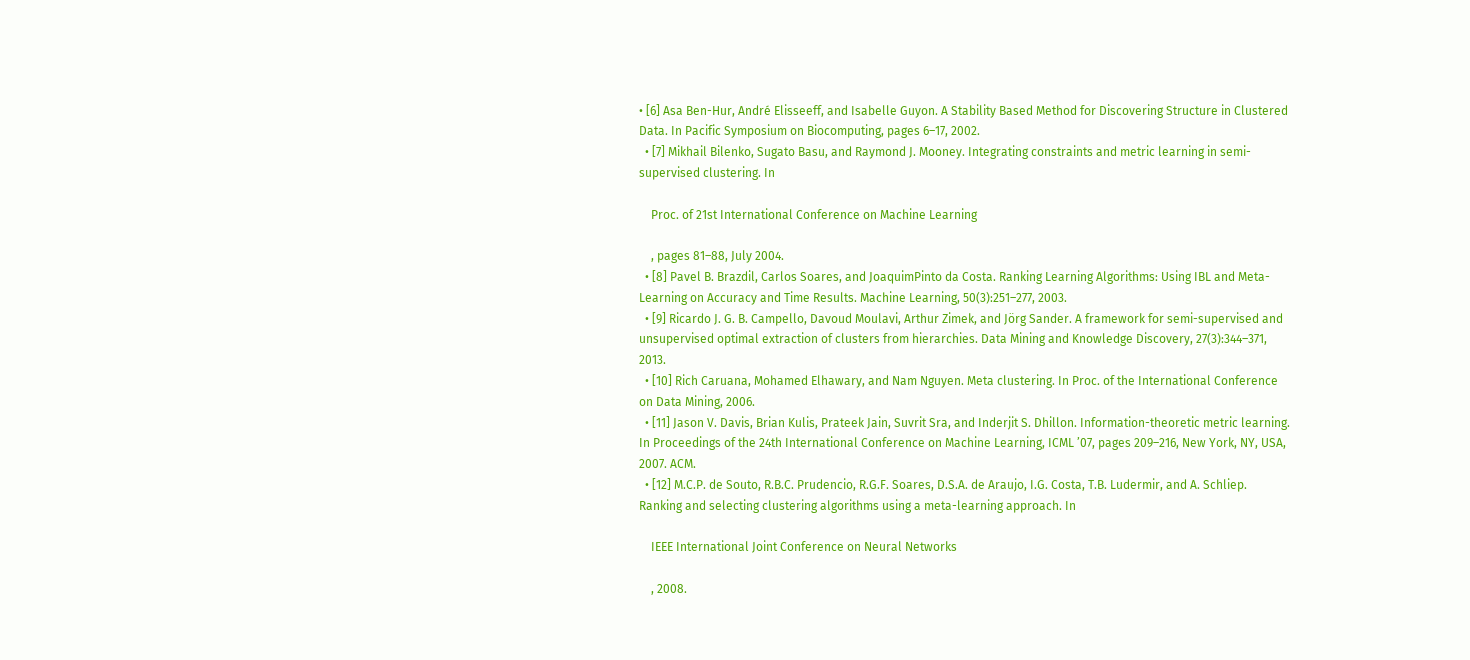• [6] Asa Ben-Hur, André Elisseeff, and Isabelle Guyon. A Stability Based Method for Discovering Structure in Clustered Data. In Pacific Symposium on Biocomputing, pages 6–17, 2002.
  • [7] Mikhail Bilenko, Sugato Basu, and Raymond J. Mooney. Integrating constraints and metric learning in semi-supervised clustering. In

    Proc. of 21st International Conference on Machine Learning

    , pages 81–88, July 2004.
  • [8] Pavel B. Brazdil, Carlos Soares, and JoaquimPinto da Costa. Ranking Learning Algorithms: Using IBL and Meta-Learning on Accuracy and Time Results. Machine Learning, 50(3):251–277, 2003.
  • [9] Ricardo J. G. B. Campello, Davoud Moulavi, Arthur Zimek, and Jörg Sander. A framework for semi-supervised and unsupervised optimal extraction of clusters from hierarchies. Data Mining and Knowledge Discovery, 27(3):344–371, 2013.
  • [10] Rich Caruana, Mohamed Elhawary, and Nam Nguyen. Meta clustering. In Proc. of the International Conference on Data Mining, 2006.
  • [11] Jason V. Davis, Brian Kulis, Prateek Jain, Suvrit Sra, and Inderjit S. Dhillon. Information-theoretic metric learning. In Proceedings of the 24th International Conference on Machine Learning, ICML ’07, pages 209–216, New York, NY, USA, 2007. ACM.
  • [12] M.C.P. de Souto, R.B.C. Prudencio, R.G.F. Soares, D.S.A. de Araujo, I.G. Costa, T.B. Ludermir, and A. Schliep. Ranking and selecting clustering algorithms using a meta-learning approach. In

    IEEE International Joint Conference on Neural Networks

    , 2008.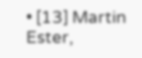• [13] Martin Ester,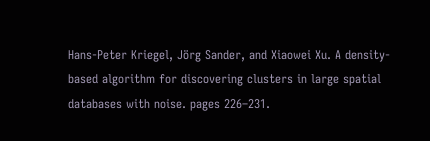Hans-Peter Kriegel, Jörg Sander, and Xiaowei Xu. A density-based algorithm for discovering clusters in large spatial databases with noise. pages 226–231.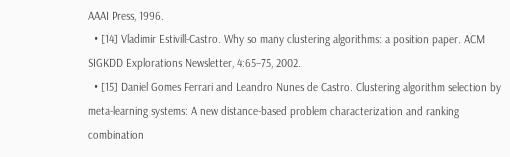AAAI Press, 1996.
  • [14] Vladimir Estivill-Castro. Why so many clustering algorithms: a position paper. ACM SIGKDD Explorations Newsletter, 4:65–75, 2002.
  • [15] Daniel Gomes Ferrari and Leandro Nunes de Castro. Clustering algorithm selection by meta-learning systems: A new distance-based problem characterization and ranking combination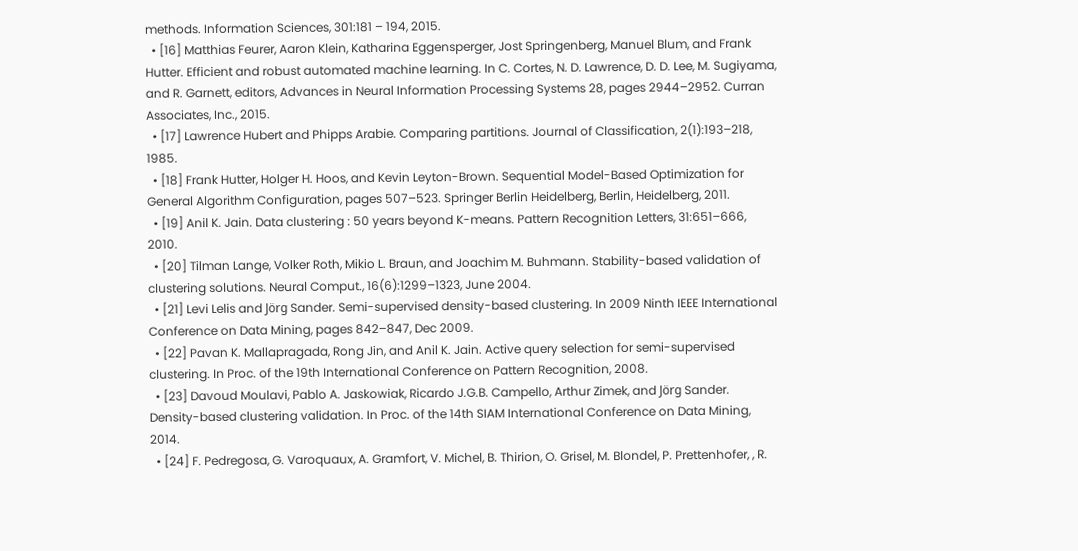methods. Information Sciences, 301:181 – 194, 2015.
  • [16] Matthias Feurer, Aaron Klein, Katharina Eggensperger, Jost Springenberg, Manuel Blum, and Frank Hutter. Efficient and robust automated machine learning. In C. Cortes, N. D. Lawrence, D. D. Lee, M. Sugiyama, and R. Garnett, editors, Advances in Neural Information Processing Systems 28, pages 2944–2952. Curran Associates, Inc., 2015.
  • [17] Lawrence Hubert and Phipps Arabie. Comparing partitions. Journal of Classification, 2(1):193–218, 1985.
  • [18] Frank Hutter, Holger H. Hoos, and Kevin Leyton-Brown. Sequential Model-Based Optimization for General Algorithm Configuration, pages 507–523. Springer Berlin Heidelberg, Berlin, Heidelberg, 2011.
  • [19] Anil K. Jain. Data clustering : 50 years beyond K-means. Pattern Recognition Letters, 31:651–666, 2010.
  • [20] Tilman Lange, Volker Roth, Mikio L. Braun, and Joachim M. Buhmann. Stability-based validation of clustering solutions. Neural Comput., 16(6):1299–1323, June 2004.
  • [21] Levi Lelis and Jörg Sander. Semi-supervised density-based clustering. In 2009 Ninth IEEE International Conference on Data Mining, pages 842–847, Dec 2009.
  • [22] Pavan K. Mallapragada, Rong Jin, and Anil K. Jain. Active query selection for semi-supervised clustering. In Proc. of the 19th International Conference on Pattern Recognition, 2008.
  • [23] Davoud Moulavi, Pablo A. Jaskowiak, Ricardo J.G.B. Campello, Arthur Zimek, and Jörg Sander. Density-based clustering validation. In Proc. of the 14th SIAM International Conference on Data Mining, 2014.
  • [24] F. Pedregosa, G. Varoquaux, A. Gramfort, V. Michel, B. Thirion, O. Grisel, M. Blondel, P. Prettenhofer, , R.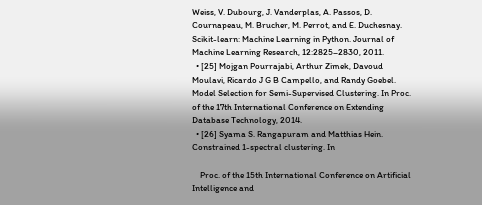Weiss, V. Dubourg, J. Vanderplas, A. Passos, D. Cournapeau, M. Brucher, M. Perrot, and E. Duchesnay. Scikit-learn: Machine Learning in Python. Journal of Machine Learning Research, 12:2825–2830, 2011.
  • [25] Mojgan Pourrajabi, Arthur Zimek, Davoud Moulavi, Ricardo J G B Campello, and Randy Goebel. Model Selection for Semi-Supervised Clustering. In Proc. of the 17th International Conference on Extending Database Technology, 2014.
  • [26] Syama S. Rangapuram and Matthias Hein. Constrained 1-spectral clustering. In

    Proc. of the 15th International Conference on Artificial Intelligence and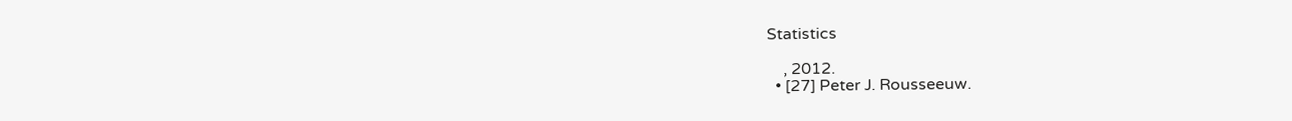Statistics

    , 2012.
  • [27] Peter J. Rousseeuw.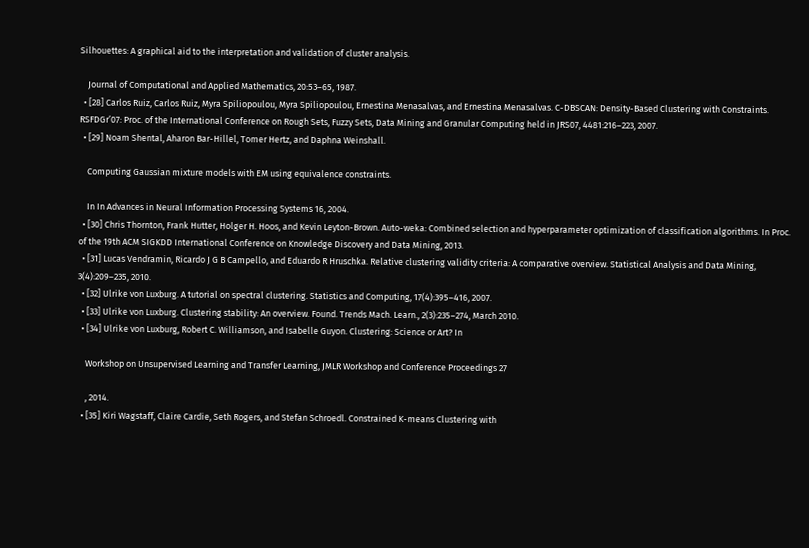Silhouettes: A graphical aid to the interpretation and validation of cluster analysis.

    Journal of Computational and Applied Mathematics, 20:53–65, 1987.
  • [28] Carlos Ruiz, Carlos Ruiz, Myra Spiliopoulou, Myra Spiliopoulou, Ernestina Menasalvas, and Ernestina Menasalvas. C-DBSCAN: Density-Based Clustering with Constraints. RSFDGr’07: Proc. of the International Conference on Rough Sets, Fuzzy Sets, Data Mining and Granular Computing held in JRS07, 4481:216–223, 2007.
  • [29] Noam Shental, Aharon Bar-Hillel, Tomer Hertz, and Daphna Weinshall.

    Computing Gaussian mixture models with EM using equivalence constraints.

    In In Advances in Neural Information Processing Systems 16, 2004.
  • [30] Chris Thornton, Frank Hutter, Holger H. Hoos, and Kevin Leyton-Brown. Auto-weka: Combined selection and hyperparameter optimization of classification algorithms. In Proc. of the 19th ACM SIGKDD International Conference on Knowledge Discovery and Data Mining, 2013.
  • [31] Lucas Vendramin, Ricardo J G B Campello, and Eduardo R Hruschka. Relative clustering validity criteria: A comparative overview. Statistical Analysis and Data Mining, 3(4):209–235, 2010.
  • [32] Ulrike von Luxburg. A tutorial on spectral clustering. Statistics and Computing, 17(4):395–416, 2007.
  • [33] Ulrike von Luxburg. Clustering stability: An overview. Found. Trends Mach. Learn., 2(3):235–274, March 2010.
  • [34] Ulrike von Luxburg, Robert C. Williamson, and Isabelle Guyon. Clustering: Science or Art? In

    Workshop on Unsupervised Learning and Transfer Learning, JMLR Workshop and Conference Proceedings 27

    , 2014.
  • [35] Kiri Wagstaff, Claire Cardie, Seth Rogers, and Stefan Schroedl. Constrained K-means Clustering with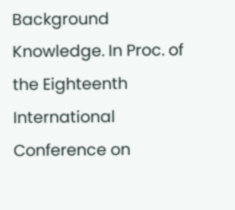Background Knowledge. In Proc. of the Eighteenth International Conference on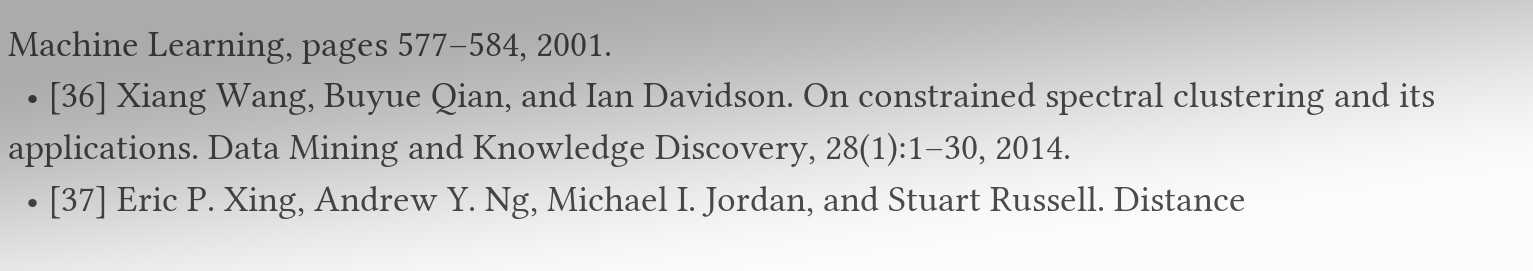Machine Learning, pages 577–584, 2001.
  • [36] Xiang Wang, Buyue Qian, and Ian Davidson. On constrained spectral clustering and its applications. Data Mining and Knowledge Discovery, 28(1):1–30, 2014.
  • [37] Eric P. Xing, Andrew Y. Ng, Michael I. Jordan, and Stuart Russell. Distance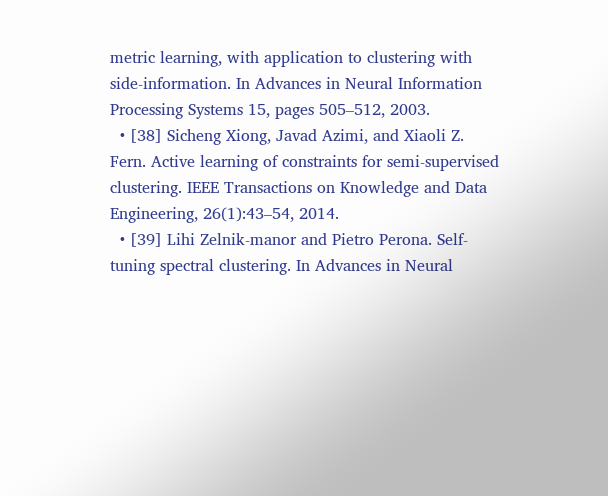metric learning, with application to clustering with side-information. In Advances in Neural Information Processing Systems 15, pages 505–512, 2003.
  • [38] Sicheng Xiong, Javad Azimi, and Xiaoli Z. Fern. Active learning of constraints for semi-supervised clustering. IEEE Transactions on Knowledge and Data Engineering, 26(1):43–54, 2014.
  • [39] Lihi Zelnik-manor and Pietro Perona. Self-tuning spectral clustering. In Advances in Neural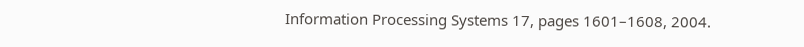Information Processing Systems 17, pages 1601–1608, 2004.